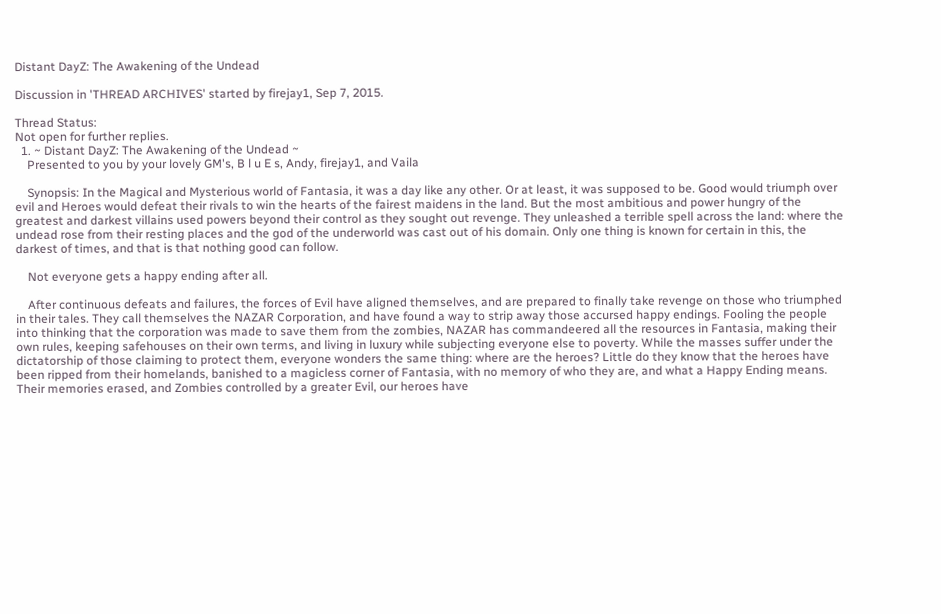Distant DayZ: The Awakening of the Undead

Discussion in 'THREAD ARCHIVES' started by firejay1, Sep 7, 2015.

Thread Status:
Not open for further replies.
  1. ~ Distant DayZ: The Awakening of the Undead ~
    Presented to you by your lovely GM's, B l u E s, Andy, firejay1, and Vaila

    Synopsis: In the Magical and Mysterious world of Fantasia, it was a day like any other. Or at least, it was supposed to be. Good would triumph over evil and Heroes would defeat their rivals to win the hearts of the fairest maidens in the land. But the most ambitious and power hungry of the greatest and darkest villains used powers beyond their control as they sought out revenge. They unleashed a terrible spell across the land: where the undead rose from their resting places and the god of the underworld was cast out of his domain. Only one thing is known for certain in this, the darkest of times, and that is that nothing good can follow.

    Not everyone gets a happy ending after all.

    After continuous defeats and failures, the forces of Evil have aligned themselves, and are prepared to finally take revenge on those who triumphed in their tales. They call themselves the NAZAR Corporation, and have found a way to strip away those accursed happy endings. Fooling the people into thinking that the corporation was made to save them from the zombies, NAZAR has commandeered all the resources in Fantasia, making their own rules, keeping safehouses on their own terms, and living in luxury while subjecting everyone else to poverty. While the masses suffer under the dictatorship of those claiming to protect them, everyone wonders the same thing: where are the heroes? Little do they know that the heroes have been ripped from their homelands, banished to a magicless corner of Fantasia, with no memory of who they are, and what a Happy Ending means. Their memories erased, and Zombies controlled by a greater Evil, our heroes have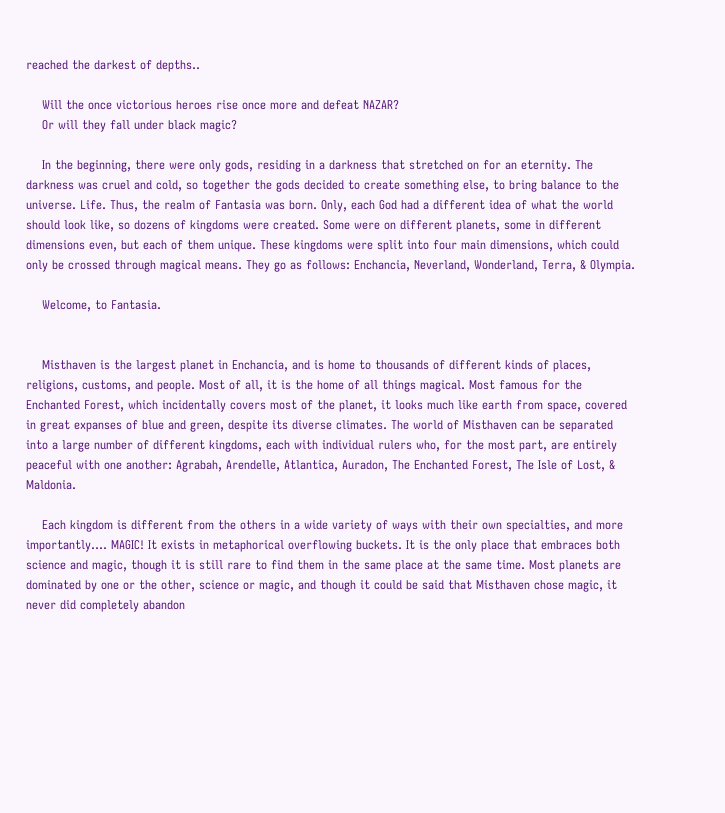reached the darkest of depths..

    Will the once victorious heroes rise once more and defeat NAZAR?
    Or will they fall under black magic?

    In the beginning, there were only gods, residing in a darkness that stretched on for an eternity. The darkness was cruel and cold, so together the gods decided to create something else, to bring balance to the universe. Life. Thus, the realm of Fantasia was born. Only, each God had a different idea of what the world should look like, so dozens of kingdoms were created. Some were on different planets, some in different dimensions even, but each of them unique. These kingdoms were split into four main dimensions, which could only be crossed through magical means. They go as follows: Enchancia, Neverland, Wonderland, Terra, & Olympia.

    Welcome, to Fantasia.


    Misthaven is the largest planet in Enchancia, and is home to thousands of different kinds of places, religions, customs, and people. Most of all, it is the home of all things magical. Most famous for the Enchanted Forest, which incidentally covers most of the planet, it looks much like earth from space, covered in great expanses of blue and green, despite its diverse climates. The world of Misthaven can be separated into a large number of different kingdoms, each with individual rulers who, for the most part, are entirely peaceful with one another: Agrabah, Arendelle, Atlantica, Auradon, The Enchanted Forest, The Isle of Lost, & Maldonia.

    Each kingdom is different from the others in a wide variety of ways with their own specialties, and more importantly.... MAGIC! It exists in metaphorical overflowing buckets. It is the only place that embraces both science and magic, though it is still rare to find them in the same place at the same time. Most planets are dominated by one or the other, science or magic, and though it could be said that Misthaven chose magic, it never did completely abandon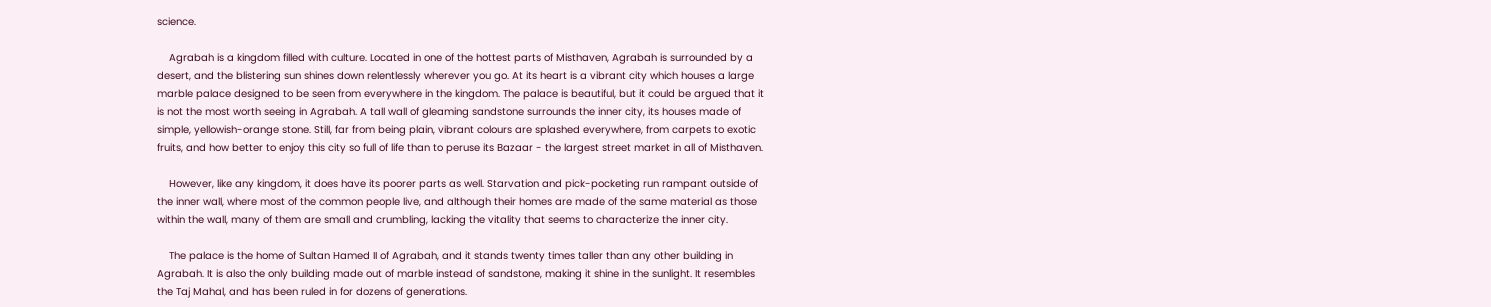science.

    Agrabah is a kingdom filled with culture. Located in one of the hottest parts of Misthaven, Agrabah is surrounded by a desert, and the blistering sun shines down relentlessly wherever you go. At its heart is a vibrant city which houses a large marble palace designed to be seen from everywhere in the kingdom. The palace is beautiful, but it could be argued that it is not the most worth seeing in Agrabah. A tall wall of gleaming sandstone surrounds the inner city, its houses made of simple, yellowish-orange stone. Still, far from being plain, vibrant colours are splashed everywhere, from carpets to exotic fruits, and how better to enjoy this city so full of life than to peruse its Bazaar - the largest street market in all of Misthaven.

    However, like any kingdom, it does have its poorer parts as well. Starvation and pick-pocketing run rampant outside of the inner wall, where most of the common people live, and although their homes are made of the same material as those within the wall, many of them are small and crumbling, lacking the vitality that seems to characterize the inner city.

    The palace is the home of Sultan Hamed II of Agrabah, and it stands twenty times taller than any other building in Agrabah. It is also the only building made out of marble instead of sandstone, making it shine in the sunlight. It resembles the Taj Mahal, and has been ruled in for dozens of generations.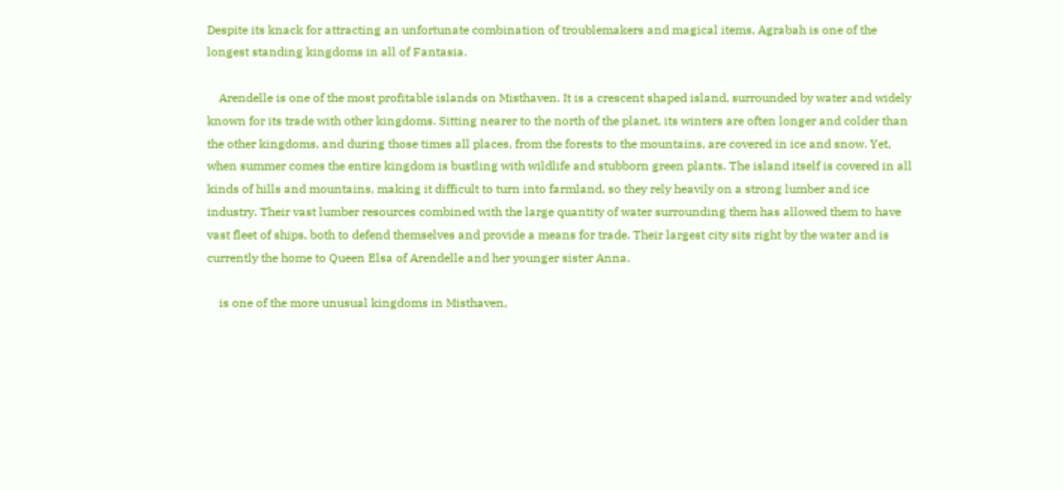Despite its knack for attracting an unfortunate combination of troublemakers and magical items, Agrabah is one of the longest standing kingdoms in all of Fantasia.

    Arendelle is one of the most profitable islands on Misthaven. It is a crescent shaped island, surrounded by water and widely known for its trade with other kingdoms. Sitting nearer to the north of the planet, its winters are often longer and colder than the other kingdoms, and during those times all places, from the forests to the mountains, are covered in ice and snow. Yet, when summer comes the entire kingdom is bustling with wildlife and stubborn green plants. The island itself is covered in all kinds of hills and mountains, making it difficult to turn into farmland, so they rely heavily on a strong lumber and ice industry. Their vast lumber resources combined with the large quantity of water surrounding them has allowed them to have vast fleet of ships, both to defend themselves and provide a means for trade. Their largest city sits right by the water and is currently the home to Queen Elsa of Arendelle and her younger sister Anna.

    is one of the more unusual kingdoms in Misthaven,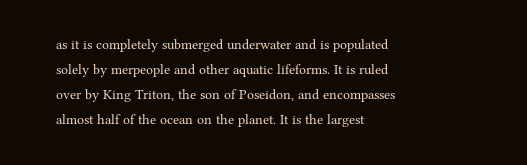as it is completely submerged underwater and is populated solely by merpeople and other aquatic lifeforms. It is ruled over by King Triton, the son of Poseidon, and encompasses almost half of the ocean on the planet. It is the largest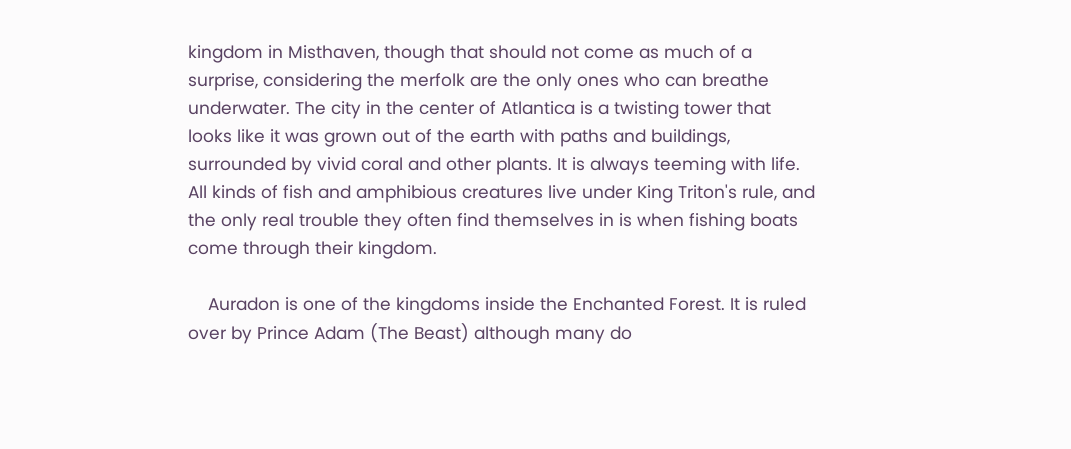kingdom in Misthaven, though that should not come as much of a surprise, considering the merfolk are the only ones who can breathe underwater. The city in the center of Atlantica is a twisting tower that looks like it was grown out of the earth with paths and buildings, surrounded by vivid coral and other plants. It is always teeming with life. All kinds of fish and amphibious creatures live under King Triton's rule, and the only real trouble they often find themselves in is when fishing boats come through their kingdom.

    Auradon is one of the kingdoms inside the Enchanted Forest. It is ruled over by Prince Adam (The Beast) although many do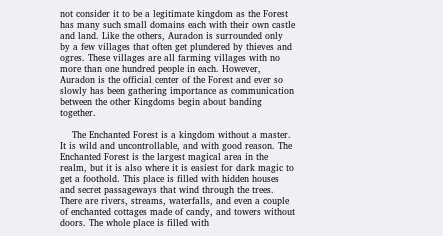not consider it to be a legitimate kingdom as the Forest has many such small domains each with their own castle and land. Like the others, Auradon is surrounded only by a few villages that often get plundered by thieves and ogres. These villages are all farming villages with no more than one hundred people in each. However, Auradon is the official center of the Forest and ever so slowly has been gathering importance as communication between the other Kingdoms begin about banding together.

    The Enchanted Forest is a kingdom without a master. It is wild and uncontrollable, and with good reason. The Enchanted Forest is the largest magical area in the realm, but it is also where it is easiest for dark magic to get a foothold. This place is filled with hidden houses and secret passageways that wind through the trees. There are rivers, streams, waterfalls, and even a couple of enchanted cottages made of candy, and towers without doors. The whole place is filled with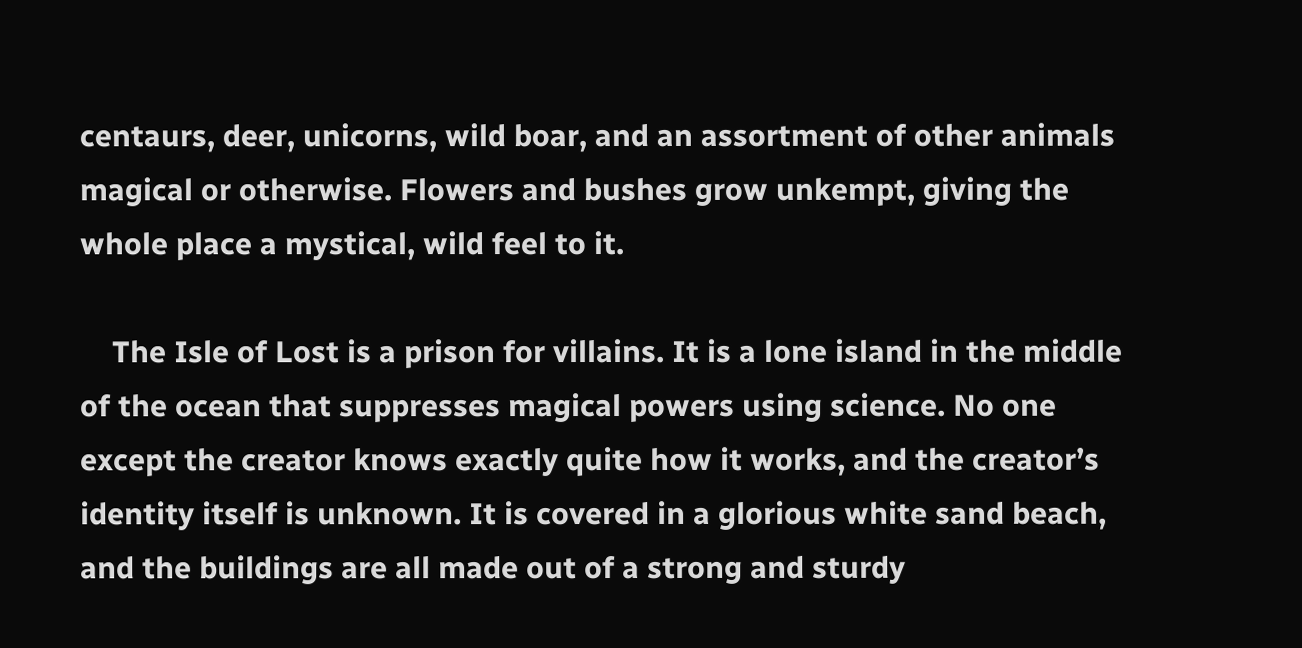centaurs, deer, unicorns, wild boar, and an assortment of other animals magical or otherwise. Flowers and bushes grow unkempt, giving the whole place a mystical, wild feel to it.

    The Isle of Lost is a prison for villains. It is a lone island in the middle of the ocean that suppresses magical powers using science. No one except the creator knows exactly quite how it works, and the creator’s identity itself is unknown. It is covered in a glorious white sand beach, and the buildings are all made out of a strong and sturdy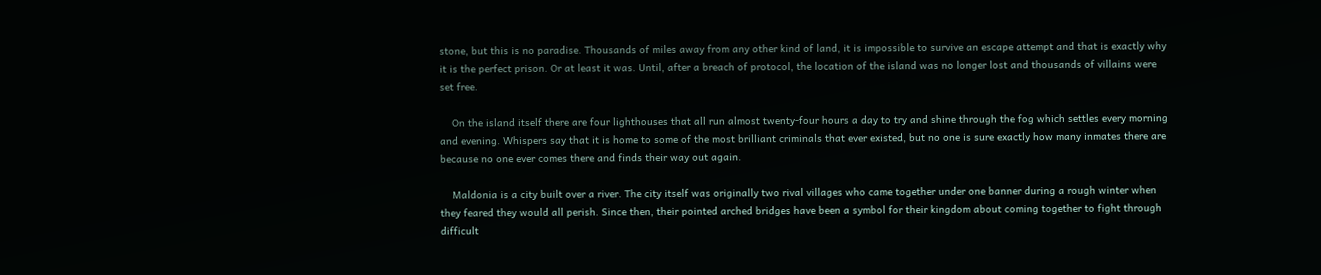stone, but this is no paradise. Thousands of miles away from any other kind of land, it is impossible to survive an escape attempt and that is exactly why it is the perfect prison. Or at least it was. Until, after a breach of protocol, the location of the island was no longer lost and thousands of villains were set free.

    On the island itself there are four lighthouses that all run almost twenty-four hours a day to try and shine through the fog which settles every morning and evening. Whispers say that it is home to some of the most brilliant criminals that ever existed, but no one is sure exactly how many inmates there are because no one ever comes there and finds their way out again.

    Maldonia is a city built over a river. The city itself was originally two rival villages who came together under one banner during a rough winter when they feared they would all perish. Since then, their pointed arched bridges have been a symbol for their kingdom about coming together to fight through difficult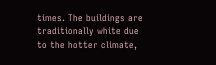times. The buildings are traditionally white due to the hotter climate,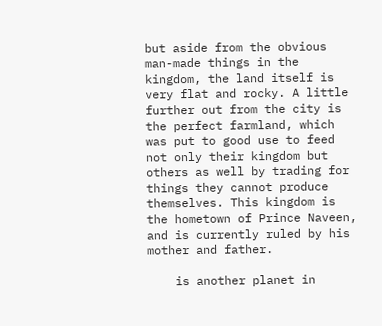but aside from the obvious man-made things in the kingdom, the land itself is very flat and rocky. A little further out from the city is the perfect farmland, which was put to good use to feed not only their kingdom but others as well by trading for things they cannot produce themselves. This kingdom is the hometown of Prince Naveen, and is currently ruled by his mother and father.

    is another planet in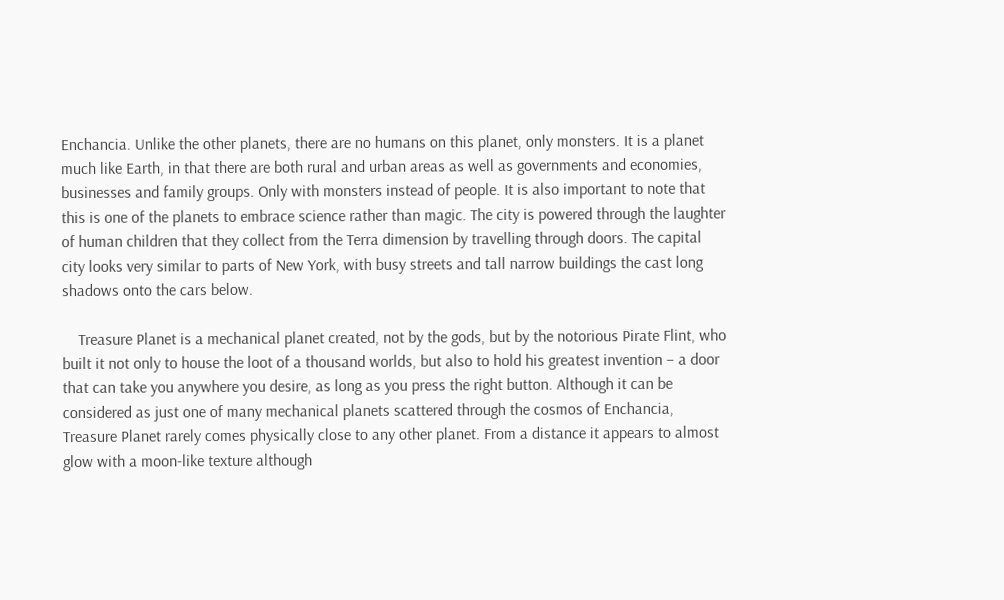Enchancia. Unlike the other planets, there are no humans on this planet, only monsters. It is a planet much like Earth, in that there are both rural and urban areas as well as governments and economies, businesses and family groups. Only with monsters instead of people. It is also important to note that this is one of the planets to embrace science rather than magic. The city is powered through the laughter of human children that they collect from the Terra dimension by travelling through doors. The capital city looks very similar to parts of New York, with busy streets and tall narrow buildings the cast long shadows onto the cars below.

    Treasure Planet is a mechanical planet created, not by the gods, but by the notorious Pirate Flint, who built it not only to house the loot of a thousand worlds, but also to hold his greatest invention – a door that can take you anywhere you desire, as long as you press the right button. Although it can be considered as just one of many mechanical planets scattered through the cosmos of Enchancia, Treasure Planet rarely comes physically close to any other planet. From a distance it appears to almost glow with a moon-like texture although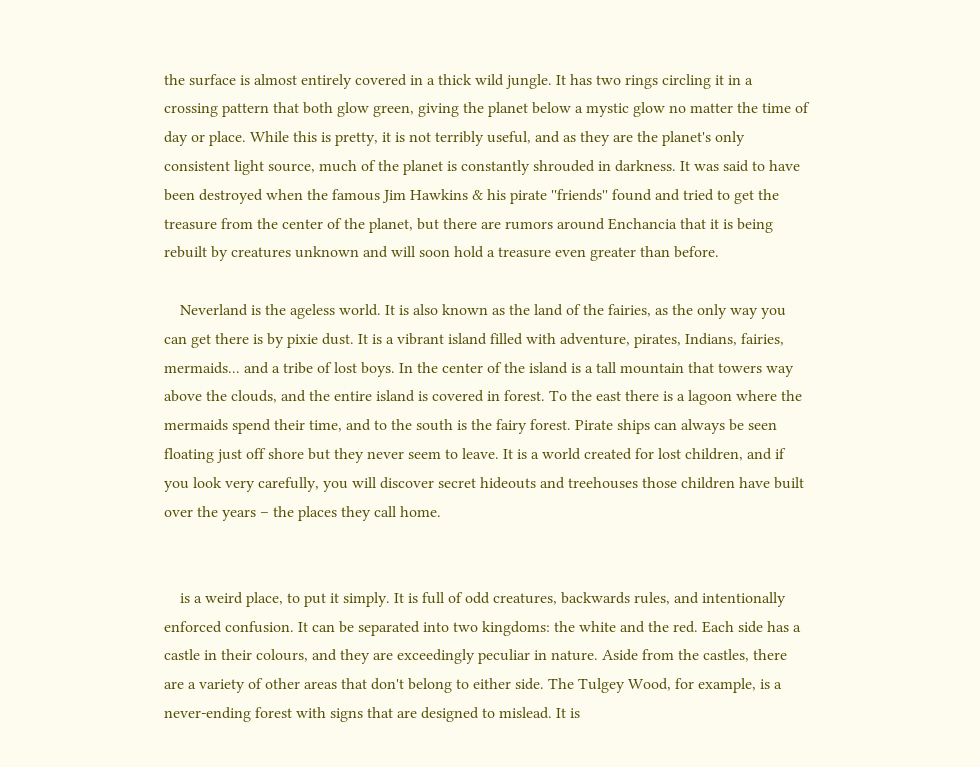the surface is almost entirely covered in a thick wild jungle. It has two rings circling it in a crossing pattern that both glow green, giving the planet below a mystic glow no matter the time of day or place. While this is pretty, it is not terribly useful, and as they are the planet's only consistent light source, much of the planet is constantly shrouded in darkness. It was said to have been destroyed when the famous Jim Hawkins & his pirate ''friends'' found and tried to get the treasure from the center of the planet, but there are rumors around Enchancia that it is being rebuilt by creatures unknown and will soon hold a treasure even greater than before.

    Neverland is the ageless world. It is also known as the land of the fairies, as the only way you can get there is by pixie dust. It is a vibrant island filled with adventure, pirates, Indians, fairies, mermaids... and a tribe of lost boys. In the center of the island is a tall mountain that towers way above the clouds, and the entire island is covered in forest. To the east there is a lagoon where the mermaids spend their time, and to the south is the fairy forest. Pirate ships can always be seen floating just off shore but they never seem to leave. It is a world created for lost children, and if you look very carefully, you will discover secret hideouts and treehouses those children have built over the years – the places they call home.


    is a weird place, to put it simply. It is full of odd creatures, backwards rules, and intentionally enforced confusion. It can be separated into two kingdoms: the white and the red. Each side has a castle in their colours, and they are exceedingly peculiar in nature. Aside from the castles, there are a variety of other areas that don't belong to either side. The Tulgey Wood, for example, is a never-ending forest with signs that are designed to mislead. It is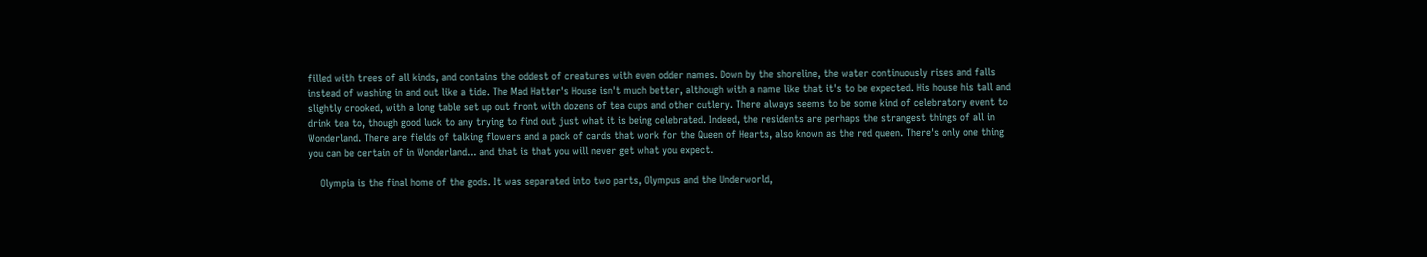filled with trees of all kinds, and contains the oddest of creatures with even odder names. Down by the shoreline, the water continuously rises and falls instead of washing in and out like a tide. The Mad Hatter's House isn't much better, although with a name like that it's to be expected. His house his tall and slightly crooked, with a long table set up out front with dozens of tea cups and other cutlery. There always seems to be some kind of celebratory event to drink tea to, though good luck to any trying to find out just what it is being celebrated. Indeed, the residents are perhaps the strangest things of all in Wonderland. There are fields of talking flowers and a pack of cards that work for the Queen of Hearts, also known as the red queen. There's only one thing you can be certain of in Wonderland... and that is that you will never get what you expect.

    Olympia is the final home of the gods. It was separated into two parts, Olympus and the Underworld,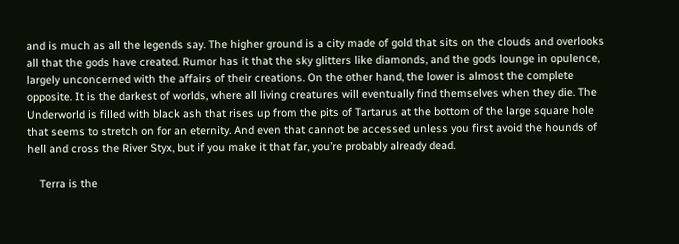and is much as all the legends say. The higher ground is a city made of gold that sits on the clouds and overlooks all that the gods have created. Rumor has it that the sky glitters like diamonds, and the gods lounge in opulence, largely unconcerned with the affairs of their creations. On the other hand, the lower is almost the complete opposite. It is the darkest of worlds, where all living creatures will eventually find themselves when they die. The Underworld is filled with black ash that rises up from the pits of Tartarus at the bottom of the large square hole that seems to stretch on for an eternity. And even that cannot be accessed unless you first avoid the hounds of hell and cross the River Styx, but if you make it that far, you’re probably already dead.

    Terra is the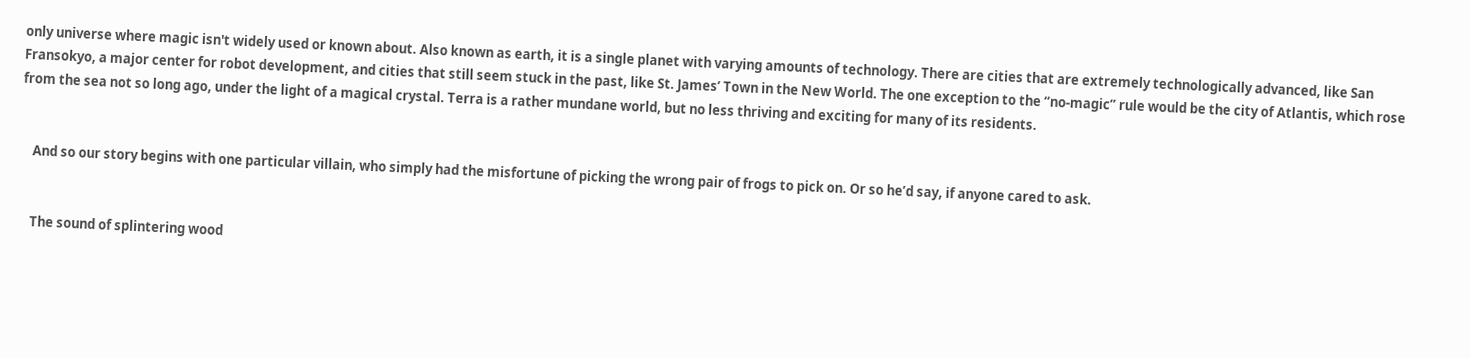only universe where magic isn't widely used or known about. Also known as earth, it is a single planet with varying amounts of technology. There are cities that are extremely technologically advanced, like San Fransokyo, a major center for robot development, and cities that still seem stuck in the past, like St. James’ Town in the New World. The one exception to the “no-magic” rule would be the city of Atlantis, which rose from the sea not so long ago, under the light of a magical crystal. Terra is a rather mundane world, but no less thriving and exciting for many of its residents.


    And so our story begins with one particular villain, who simply had the misfortune of picking the wrong pair of frogs to pick on. Or so he’d say, if anyone cared to ask.


    The sound of splintering wood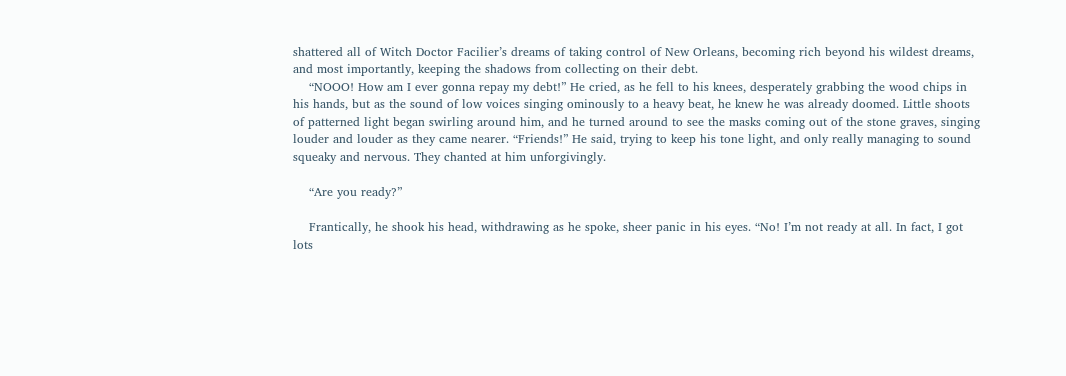shattered all of Witch Doctor Facilier’s dreams of taking control of New Orleans, becoming rich beyond his wildest dreams, and most importantly, keeping the shadows from collecting on their debt.
    “NOOO! How am I ever gonna repay my debt!” He cried, as he fell to his knees, desperately grabbing the wood chips in his hands, but as the sound of low voices singing ominously to a heavy beat, he knew he was already doomed. Little shoots of patterned light began swirling around him, and he turned around to see the masks coming out of the stone graves, singing louder and louder as they came nearer. “Friends!” He said, trying to keep his tone light, and only really managing to sound squeaky and nervous. They chanted at him unforgivingly.

    “Are you ready?”

    Frantically, he shook his head, withdrawing as he spoke, sheer panic in his eyes. “No! I’m not ready at all. In fact, I got lots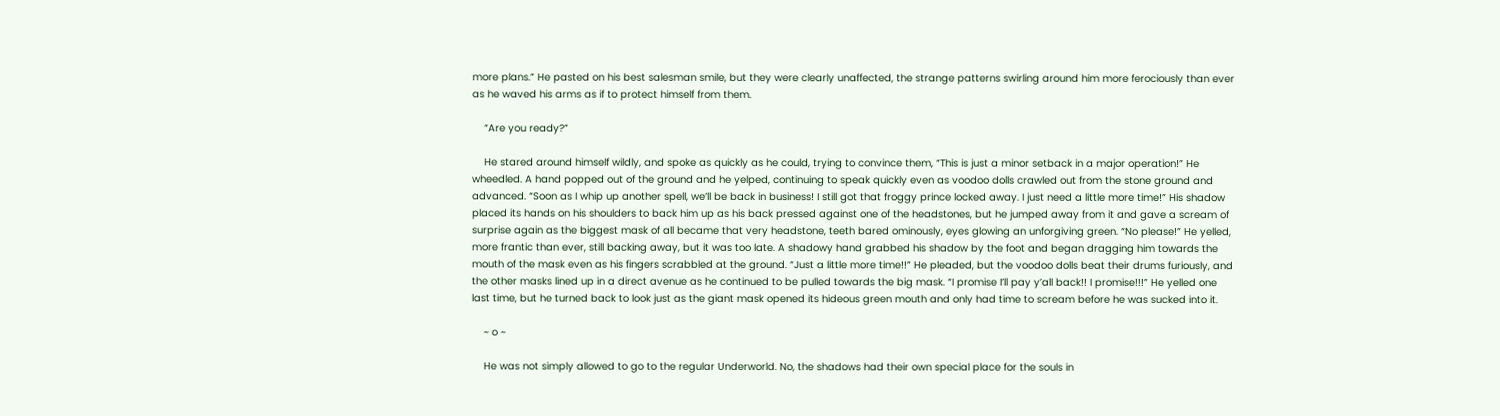more plans.” He pasted on his best salesman smile, but they were clearly unaffected, the strange patterns swirling around him more ferociously than ever as he waved his arms as if to protect himself from them.

    “Are you ready?”

    He stared around himself wildly, and spoke as quickly as he could, trying to convince them, “This is just a minor setback in a major operation!” He wheedled. A hand popped out of the ground and he yelped, continuing to speak quickly even as voodoo dolls crawled out from the stone ground and advanced. “Soon as I whip up another spell, we’ll be back in business! I still got that froggy prince locked away. I just need a little more time!” His shadow placed its hands on his shoulders to back him up as his back pressed against one of the headstones, but he jumped away from it and gave a scream of surprise again as the biggest mask of all became that very headstone, teeth bared ominously, eyes glowing an unforgiving green. “No please!” He yelled, more frantic than ever, still backing away, but it was too late. A shadowy hand grabbed his shadow by the foot and began dragging him towards the mouth of the mask even as his fingers scrabbled at the ground. “Just a little more time!!” He pleaded, but the voodoo dolls beat their drums furiously, and the other masks lined up in a direct avenue as he continued to be pulled towards the big mask. “I promise I’ll pay y’all back!! I promise!!!” He yelled one last time, but he turned back to look just as the giant mask opened its hideous green mouth and only had time to scream before he was sucked into it.

    ~ o ~

    He was not simply allowed to go to the regular Underworld. No, the shadows had their own special place for the souls in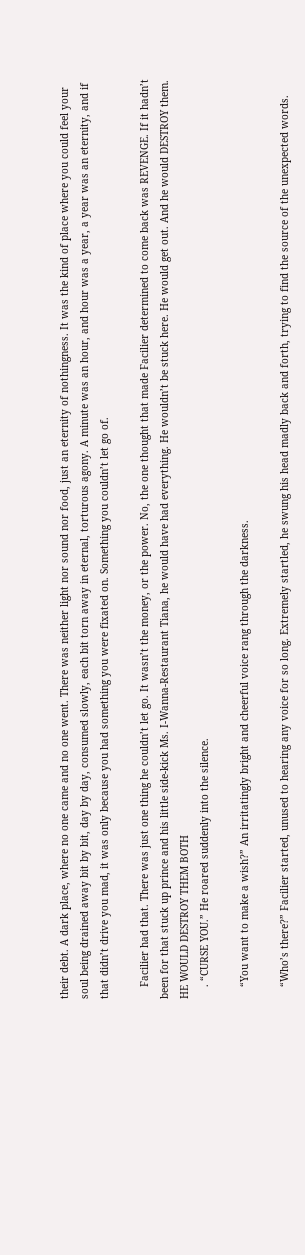their debt. A dark place, where no one came and no one went. There was neither light nor sound nor food, just an eternity of nothingness. It was the kind of place where you could feel your soul being drained away bit by bit, day by day, consumed slowly, each bit torn away in eternal, torturous agony. A minute was an hour, and hour was a year, a year was an eternity, and if that didn’t drive you mad, it was only because you had something you were fixated on. Something you couldn’t let go of.

    Facilier had that. There was just one thing he couldn’t let go. It wasn’t the money, or the power. No, the one thought that made Facilier determined to come back was REVENGE. If it hadn’t been for that stuck up prince and his little side-kick Ms. I-Wanna-Restaurant Tiana, he would have had everything. He wouldn’t be stuck here. He would get out. And he would DESTROY them. HE WOULD DESTROY THEM BOTH
    . “CURSE YOU.” He roared suddenly into the silence.

    “You want to make a wish?” An irritatingly bright and cheerful voice rang through the darkness.

    “Who’s there?” Facilier started, unused to hearing any voice for so long. Extremely startled, he swung his head madly back and forth, trying to find the source of the unexpected words.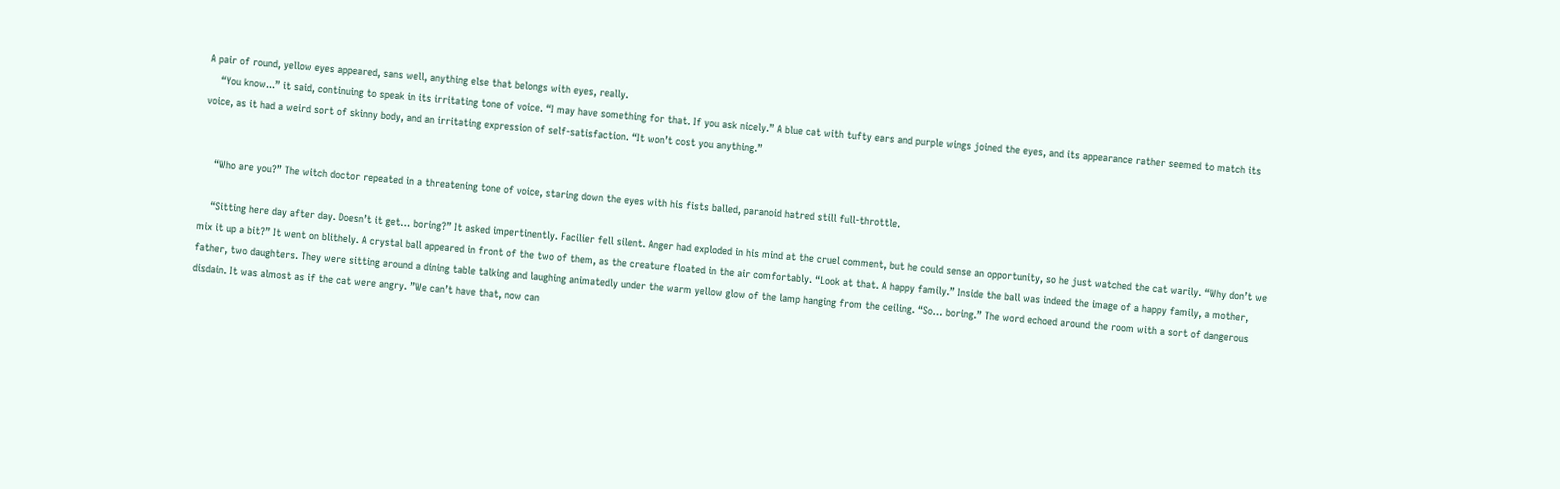A pair of round, yellow eyes appeared, sans well, anything else that belongs with eyes, really.
    “You know...” it said, continuing to speak in its irritating tone of voice. “I may have something for that. If you ask nicely.” A blue cat with tufty ears and purple wings joined the eyes, and its appearance rather seemed to match its voice, as it had a weird sort of skinny body, and an irritating expression of self-satisfaction. “It won’t cost you anything.”


    “Who are you?” The witch doctor repeated in a threatening tone of voice, staring down the eyes with his fists balled, paranoid hatred still full-throttle.

    “Sitting here day after day. Doesn’t it get… boring?” It asked impertinently. Facilier fell silent. Anger had exploded in his mind at the cruel comment, but he could sense an opportunity, so he just watched the cat warily. “Why don’t we mix it up a bit?” It went on blithely. A crystal ball appeared in front of the two of them, as the creature floated in the air comfortably. “Look at that. A happy family.” Inside the ball was indeed the image of a happy family, a mother, father, two daughters. They were sitting around a dining table talking and laughing animatedly under the warm yellow glow of the lamp hanging from the ceiling. “So… boring.” The word echoed around the room with a sort of dangerous disdain. It was almost as if the cat were angry. ”We can’t have that, now can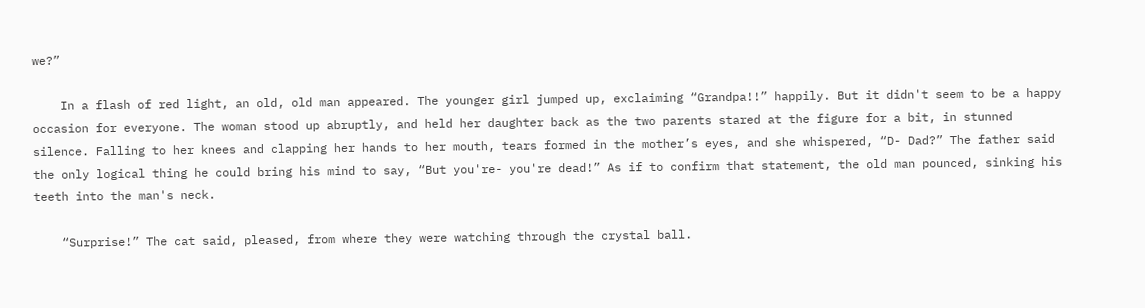we?”

    In a flash of red light, an old, old man appeared. The younger girl jumped up, exclaiming “Grandpa!!” happily. But it didn't seem to be a happy occasion for everyone. The woman stood up abruptly, and held her daughter back as the two parents stared at the figure for a bit, in stunned silence. Falling to her knees and clapping her hands to her mouth, tears formed in the mother’s eyes, and she whispered, “D- Dad?” The father said the only logical thing he could bring his mind to say, “But you're- you're dead!” As if to confirm that statement, the old man pounced, sinking his teeth into the man's neck.

    “Surprise!” The cat said, pleased, from where they were watching through the crystal ball.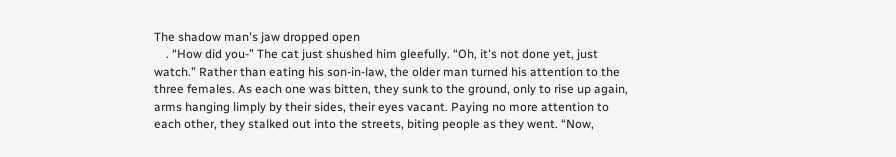The shadow man's jaw dropped open
    . “How did you-” The cat just shushed him gleefully. “Oh, it's not done yet, just watch.” Rather than eating his son-in-law, the older man turned his attention to the three females. As each one was bitten, they sunk to the ground, only to rise up again, arms hanging limply by their sides, their eyes vacant. Paying no more attention to each other, they stalked out into the streets, biting people as they went. “Now,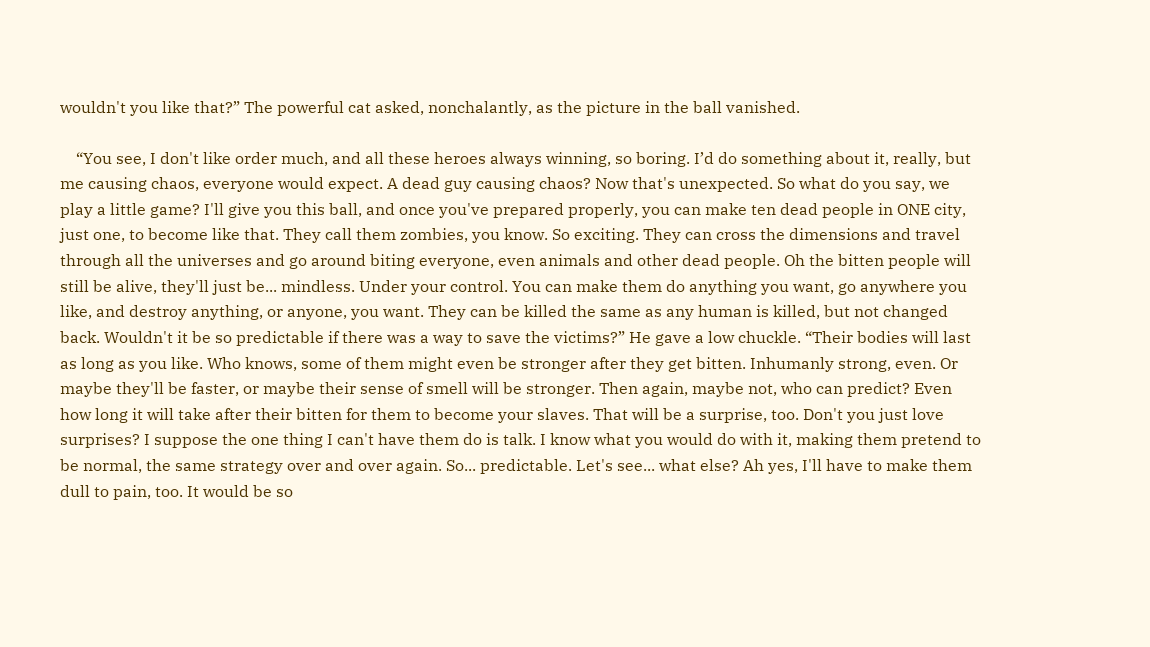wouldn't you like that?” The powerful cat asked, nonchalantly, as the picture in the ball vanished.

    “You see, I don't like order much, and all these heroes always winning, so boring. I’d do something about it, really, but me causing chaos, everyone would expect. A dead guy causing chaos? Now that's unexpected. So what do you say, we play a little game? I'll give you this ball, and once you've prepared properly, you can make ten dead people in ONE city, just one, to become like that. They call them zombies, you know. So exciting. They can cross the dimensions and travel through all the universes and go around biting everyone, even animals and other dead people. Oh the bitten people will still be alive, they'll just be... mindless. Under your control. You can make them do anything you want, go anywhere you like, and destroy anything, or anyone, you want. They can be killed the same as any human is killed, but not changed back. Wouldn't it be so predictable if there was a way to save the victims?” He gave a low chuckle. “Their bodies will last as long as you like. Who knows, some of them might even be stronger after they get bitten. Inhumanly strong, even. Or maybe they'll be faster, or maybe their sense of smell will be stronger. Then again, maybe not, who can predict? Even how long it will take after their bitten for them to become your slaves. That will be a surprise, too. Don't you just love surprises? I suppose the one thing I can't have them do is talk. I know what you would do with it, making them pretend to be normal, the same strategy over and over again. So... predictable. Let's see... what else? Ah yes, I'll have to make them dull to pain, too. It would be so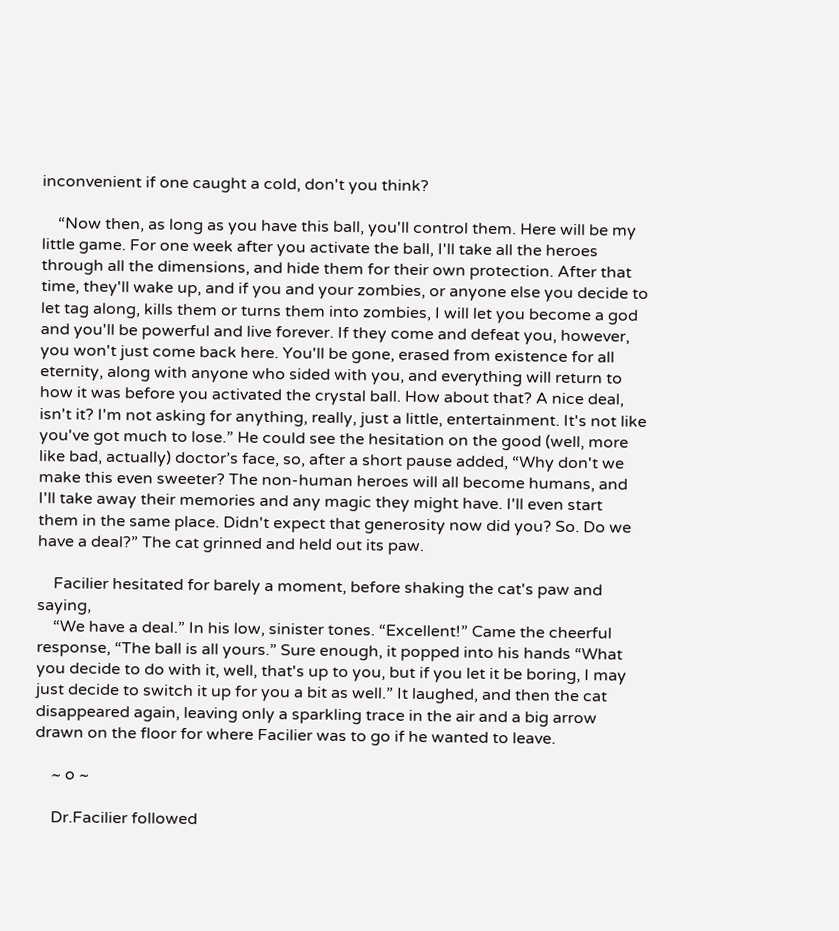inconvenient if one caught a cold, don't you think?

    “Now then, as long as you have this ball, you'll control them. Here will be my little game. For one week after you activate the ball, I'll take all the heroes through all the dimensions, and hide them for their own protection. After that time, they'll wake up, and if you and your zombies, or anyone else you decide to let tag along, kills them or turns them into zombies, I will let you become a god and you'll be powerful and live forever. If they come and defeat you, however, you won't just come back here. You'll be gone, erased from existence for all eternity, along with anyone who sided with you, and everything will return to how it was before you activated the crystal ball. How about that? A nice deal, isn't it? I'm not asking for anything, really, just a little, entertainment. It's not like you've got much to lose.” He could see the hesitation on the good (well, more like bad, actually) doctor’s face, so, after a short pause added, “Why don't we make this even sweeter? The non-human heroes will all become humans, and I'll take away their memories and any magic they might have. I'll even start them in the same place. Didn't expect that generosity now did you? So. Do we have a deal?” The cat grinned and held out its paw.

    Facilier hesitated for barely a moment, before shaking the cat's paw and saying,
    “We have a deal.” In his low, sinister tones. “Excellent!” Came the cheerful response, “The ball is all yours.” Sure enough, it popped into his hands “What you decide to do with it, well, that's up to you, but if you let it be boring, I may just decide to switch it up for you a bit as well.” It laughed, and then the cat disappeared again, leaving only a sparkling trace in the air and a big arrow drawn on the floor for where Facilier was to go if he wanted to leave.

    ~ o ~

    Dr.Facilier followed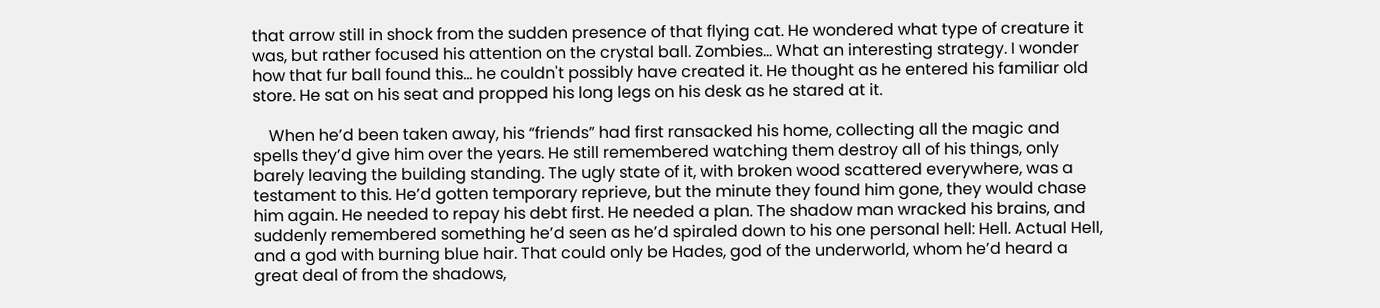that arrow still in shock from the sudden presence of that flying cat. He wondered what type of creature it was, but rather focused his attention on the crystal ball. Zombies... What an interesting strategy. I wonder how that fur ball found this... he couldn't possibly have created it. He thought as he entered his familiar old store. He sat on his seat and propped his long legs on his desk as he stared at it.

    When he’d been taken away, his “friends” had first ransacked his home, collecting all the magic and spells they’d give him over the years. He still remembered watching them destroy all of his things, only barely leaving the building standing. The ugly state of it, with broken wood scattered everywhere, was a testament to this. He’d gotten temporary reprieve, but the minute they found him gone, they would chase him again. He needed to repay his debt first. He needed a plan. The shadow man wracked his brains, and suddenly remembered something he’d seen as he’d spiraled down to his one personal hell: Hell. Actual Hell, and a god with burning blue hair. That could only be Hades, god of the underworld, whom he’d heard a great deal of from the shadows,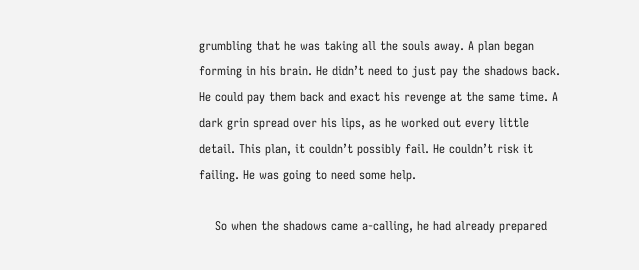grumbling that he was taking all the souls away. A plan began forming in his brain. He didn’t need to just pay the shadows back. He could pay them back and exact his revenge at the same time. A dark grin spread over his lips, as he worked out every little detail. This plan, it couldn’t possibly fail. He couldn’t risk it failing. He was going to need some help.

    So when the shadows came a-calling, he had already prepared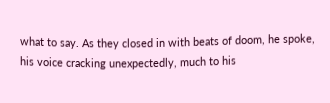what to say. As they closed in with beats of doom, he spoke, his voice cracking unexpectedly, much to his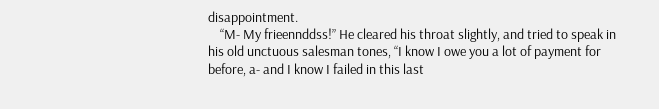disappointment.
    “M- My frieennddss!” He cleared his throat slightly, and tried to speak in his old unctuous salesman tones, “I know I owe you a lot of payment for before, a- and I know I failed in this last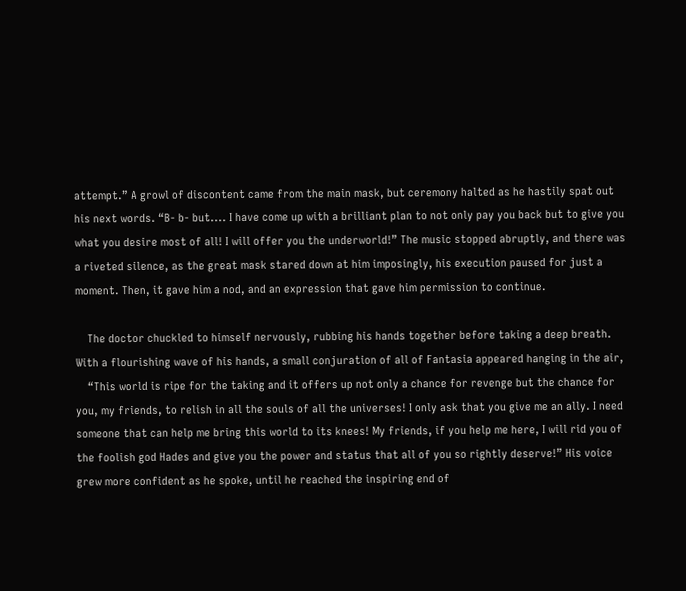attempt.” A growl of discontent came from the main mask, but ceremony halted as he hastily spat out his next words. “B- b- but.... I have come up with a brilliant plan to not only pay you back but to give you what you desire most of all! I will offer you the underworld!” The music stopped abruptly, and there was a riveted silence, as the great mask stared down at him imposingly, his execution paused for just a moment. Then, it gave him a nod, and an expression that gave him permission to continue.

    The doctor chuckled to himself nervously, rubbing his hands together before taking a deep breath. With a flourishing wave of his hands, a small conjuration of all of Fantasia appeared hanging in the air,
    “This world is ripe for the taking and it offers up not only a chance for revenge but the chance for you, my friends, to relish in all the souls of all the universes! I only ask that you give me an ally. I need someone that can help me bring this world to its knees! My friends, if you help me here, I will rid you of the foolish god Hades and give you the power and status that all of you so rightly deserve!” His voice grew more confident as he spoke, until he reached the inspiring end of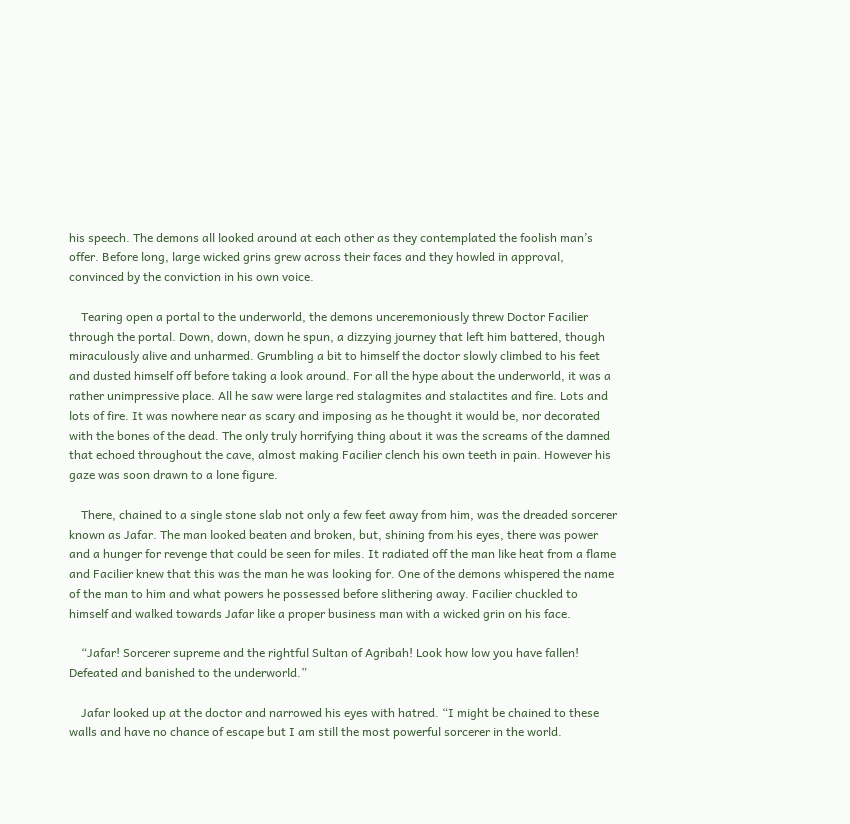his speech. The demons all looked around at each other as they contemplated the foolish man’s offer. Before long, large wicked grins grew across their faces and they howled in approval, convinced by the conviction in his own voice.

    Tearing open a portal to the underworld, the demons unceremoniously threw Doctor Facilier through the portal. Down, down, down he spun, a dizzying journey that left him battered, though miraculously alive and unharmed. Grumbling a bit to himself the doctor slowly climbed to his feet and dusted himself off before taking a look around. For all the hype about the underworld, it was a rather unimpressive place. All he saw were large red stalagmites and stalactites and fire. Lots and lots of fire. It was nowhere near as scary and imposing as he thought it would be, nor decorated with the bones of the dead. The only truly horrifying thing about it was the screams of the damned that echoed throughout the cave, almost making Facilier clench his own teeth in pain. However his gaze was soon drawn to a lone figure.

    There, chained to a single stone slab not only a few feet away from him, was the dreaded sorcerer known as Jafar. The man looked beaten and broken, but, shining from his eyes, there was power and a hunger for revenge that could be seen for miles. It radiated off the man like heat from a flame and Facilier knew that this was the man he was looking for. One of the demons whispered the name of the man to him and what powers he possessed before slithering away. Facilier chuckled to himself and walked towards Jafar like a proper business man with a wicked grin on his face.

    “Jafar! Sorcerer supreme and the rightful Sultan of Agribah! Look how low you have fallen! Defeated and banished to the underworld.”

    Jafar looked up at the doctor and narrowed his eyes with hatred. “I might be chained to these walls and have no chance of escape but I am still the most powerful sorcerer in the world.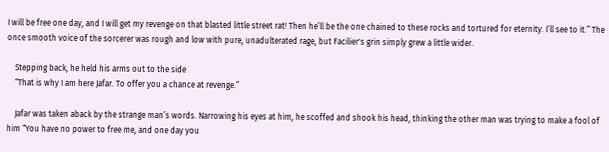I will be free one day, and I will get my revenge on that blasted little street rat! Then he’ll be the one chained to these rocks and tortured for eternity. I’ll see to it.” The once smooth voice of the sorcerer was rough and low with pure, unadulterated rage, but Facilier's grin simply grew a little wider.

    Stepping back, he held his arms out to the side
    “That is why I am here Jafar. To offer you a chance at revenge.”

    Jafar was taken aback by the strange man’s words. Narrowing his eyes at him, he scoffed and shook his head, thinking the other man was trying to make a fool of him “You have no power to free me, and one day you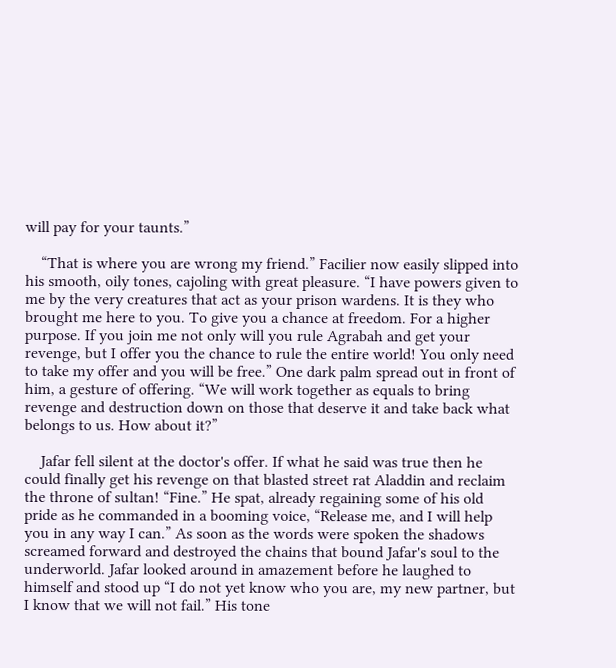will pay for your taunts.”

    “That is where you are wrong my friend.” Facilier now easily slipped into his smooth, oily tones, cajoling with great pleasure. “I have powers given to me by the very creatures that act as your prison wardens. It is they who brought me here to you. To give you a chance at freedom. For a higher purpose. If you join me not only will you rule Agrabah and get your revenge, but I offer you the chance to rule the entire world! You only need to take my offer and you will be free.” One dark palm spread out in front of him, a gesture of offering. “We will work together as equals to bring revenge and destruction down on those that deserve it and take back what belongs to us. How about it?”

    Jafar fell silent at the doctor's offer. If what he said was true then he could finally get his revenge on that blasted street rat Aladdin and reclaim the throne of sultan! “Fine.” He spat, already regaining some of his old pride as he commanded in a booming voice, “Release me, and I will help you in any way I can.” As soon as the words were spoken the shadows screamed forward and destroyed the chains that bound Jafar's soul to the underworld. Jafar looked around in amazement before he laughed to himself and stood up “I do not yet know who you are, my new partner, but I know that we will not fail.” His tone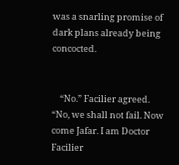was a snarling promise of dark plans already being concocted.


    “No.” Facilier agreed. “No, we shall not fail. Now come Jafar. I am Doctor Facilier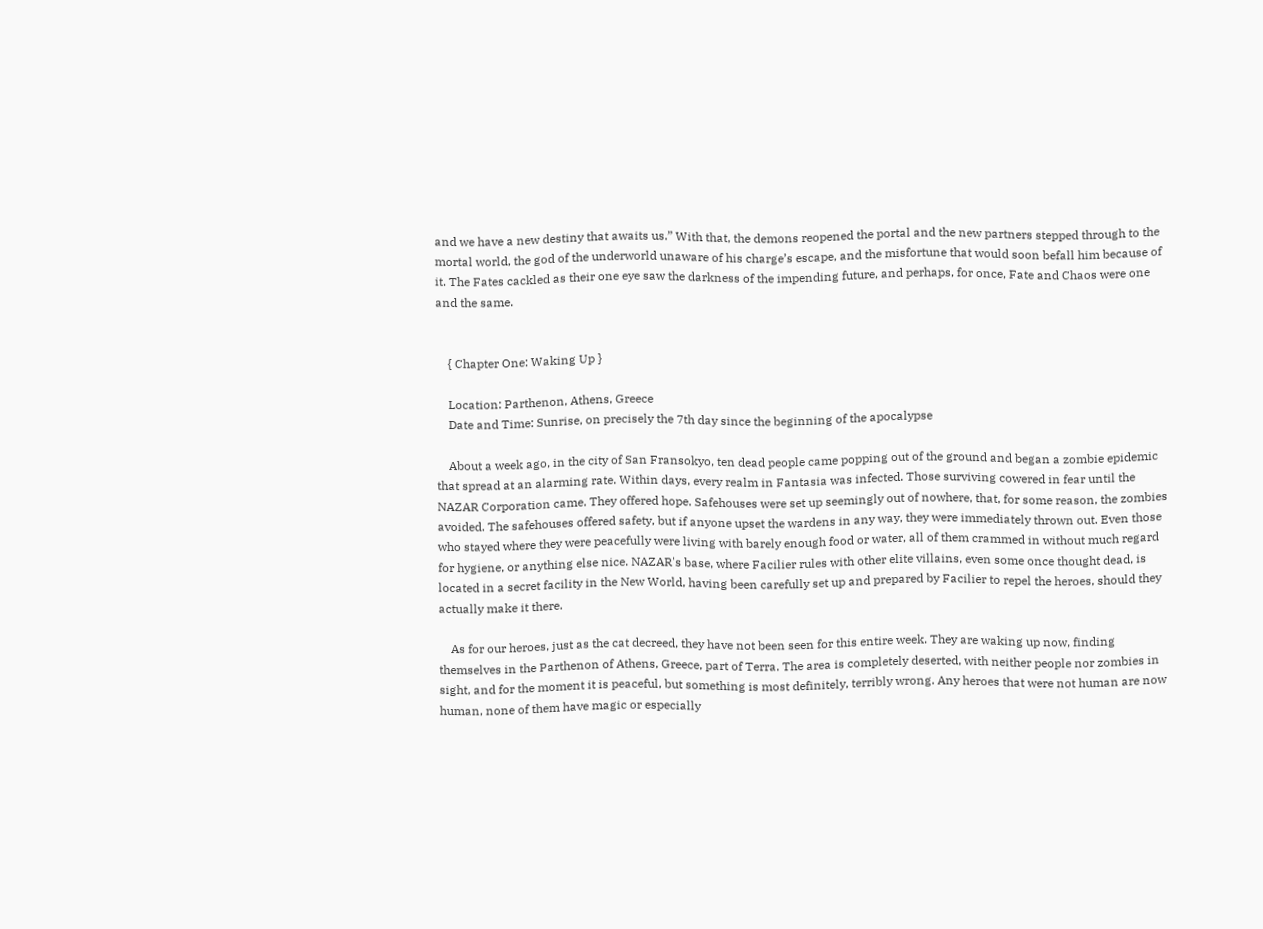and we have a new destiny that awaits us.” With that, the demons reopened the portal and the new partners stepped through to the mortal world, the god of the underworld unaware of his charge’s escape, and the misfortune that would soon befall him because of it. The Fates cackled as their one eye saw the darkness of the impending future, and perhaps, for once, Fate and Chaos were one and the same.


    { Chapter One: Waking Up }

    Location: Parthenon, Athens, Greece
    Date and Time: Sunrise, on precisely the 7th day since the beginning of the apocalypse

    About a week ago, in the city of San Fransokyo, ten dead people came popping out of the ground and began a zombie epidemic that spread at an alarming rate. Within days, every realm in Fantasia was infected. Those surviving cowered in fear until the NAZAR Corporation came. They offered hope. Safehouses were set up seemingly out of nowhere, that, for some reason, the zombies avoided. The safehouses offered safety, but if anyone upset the wardens in any way, they were immediately thrown out. Even those who stayed where they were peacefully were living with barely enough food or water, all of them crammed in without much regard for hygiene, or anything else nice. NAZAR's base, where Facilier rules with other elite villains, even some once thought dead, is located in a secret facility in the New World, having been carefully set up and prepared by Facilier to repel the heroes, should they actually make it there.

    As for our heroes, just as the cat decreed, they have not been seen for this entire week. They are waking up now, finding themselves in the Parthenon of Athens, Greece, part of Terra. The area is completely deserted, with neither people nor zombies in sight, and for the moment it is peaceful, but something is most definitely, terribly wrong. Any heroes that were not human are now human, none of them have magic or especially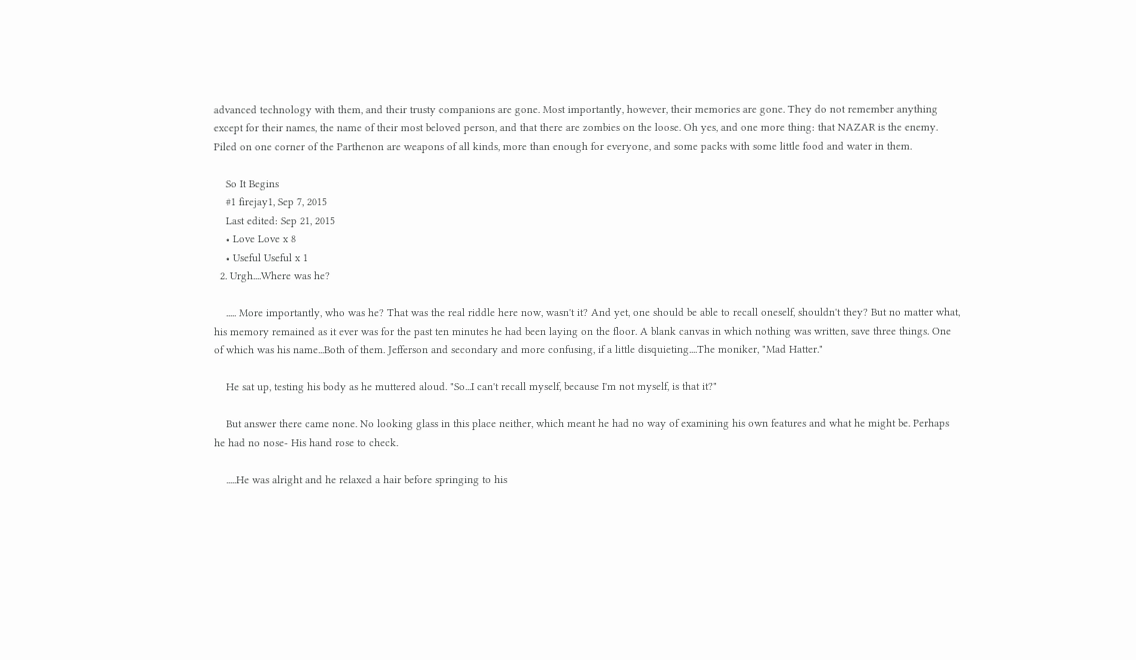advanced technology with them, and their trusty companions are gone. Most importantly, however, their memories are gone. They do not remember anything except for their names, the name of their most beloved person, and that there are zombies on the loose. Oh yes, and one more thing: that NAZAR is the enemy. Piled on one corner of the Parthenon are weapons of all kinds, more than enough for everyone, and some packs with some little food and water in them.

    So It Begins
    #1 firejay1, Sep 7, 2015
    Last edited: Sep 21, 2015
    • Love Love x 8
    • Useful Useful x 1
  2. Urgh....Where was he?

    ..... More importantly, who was he? That was the real riddle here now, wasn't it? And yet, one should be able to recall oneself, shouldn't they? But no matter what, his memory remained as it ever was for the past ten minutes he had been laying on the floor. A blank canvas in which nothing was written, save three things. One of which was his name...Both of them. Jefferson and secondary and more confusing, if a little disquieting....The moniker, "Mad Hatter."

    He sat up, testing his body as he muttered aloud. "So...I can't recall myself, because I'm not myself, is that it?"

    But answer there came none. No looking glass in this place neither, which meant he had no way of examining his own features and what he might be. Perhaps he had no nose- His hand rose to check.

    .....He was alright and he relaxed a hair before springing to his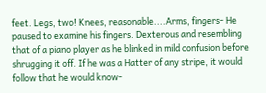feet. Legs, two! Knees, reasonable....Arms, fingers- He paused to examine his fingers. Dexterous and resembling that of a piano player as he blinked in mild confusion before shrugging it off. If he was a Hatter of any stripe, it would follow that he would know-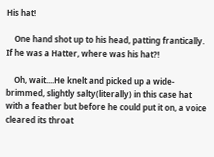His hat!

    One hand shot up to his head, patting frantically. If he was a Hatter, where was his hat?!

    Oh, wait....He knelt and picked up a wide-brimmed, slightly salty(literally) in this case hat with a feather but before he could put it on, a voice cleared its throat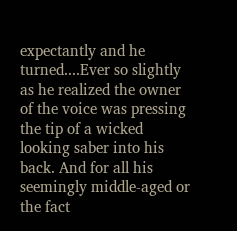expectantly and he turned....Ever so slightly as he realized the owner of the voice was pressing the tip of a wicked looking saber into his back. And for all his seemingly middle-aged or the fact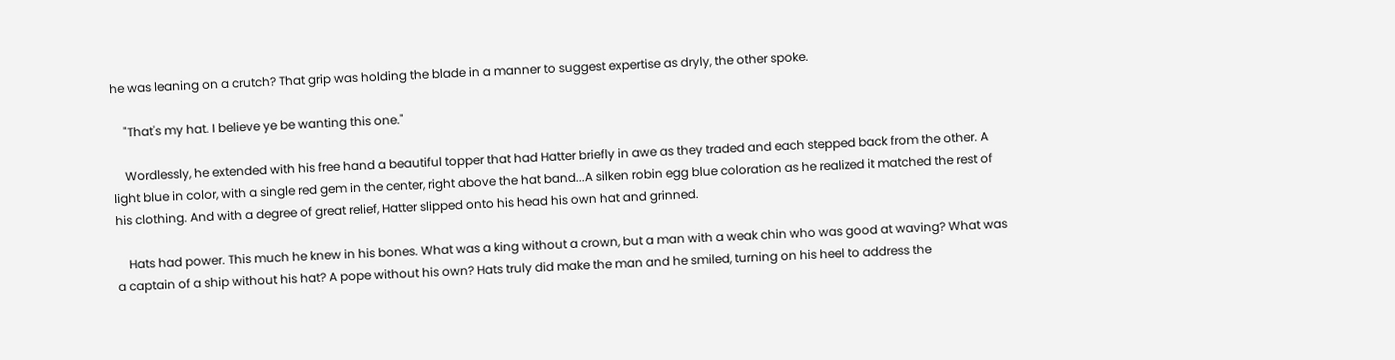he was leaning on a crutch? That grip was holding the blade in a manner to suggest expertise as dryly, the other spoke.

    "That's my hat. I believe ye be wanting this one."

    Wordlessly, he extended with his free hand a beautiful topper that had Hatter briefly in awe as they traded and each stepped back from the other. A light blue in color, with a single red gem in the center, right above the hat band...A silken robin egg blue coloration as he realized it matched the rest of his clothing. And with a degree of great relief, Hatter slipped onto his head his own hat and grinned.

    Hats had power. This much he knew in his bones. What was a king without a crown, but a man with a weak chin who was good at waving? What was a captain of a ship without his hat? A pope without his own? Hats truly did make the man and he smiled, turning on his heel to address the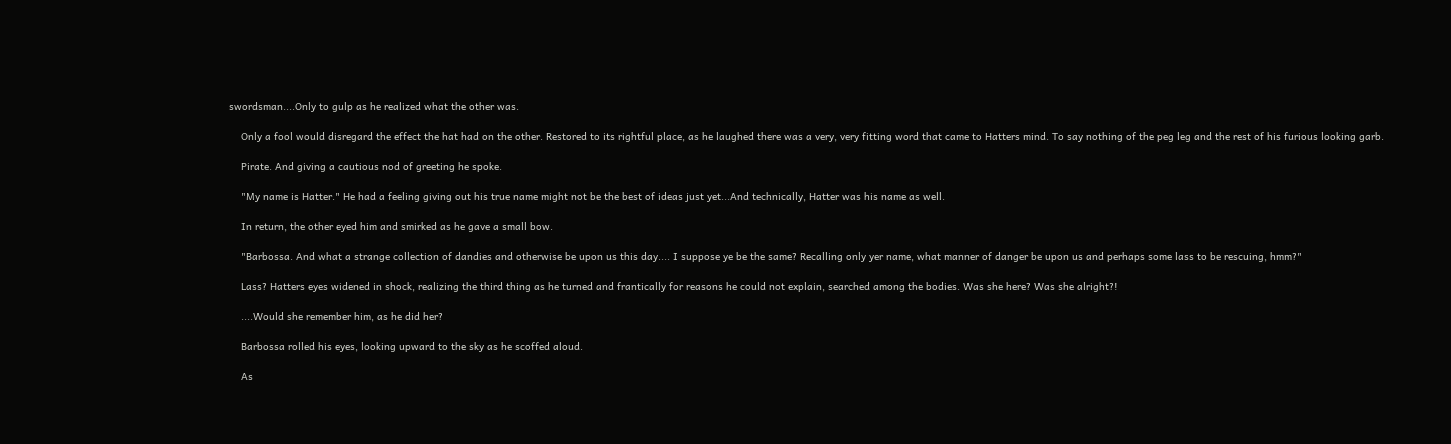swordsman....Only to gulp as he realized what the other was.

    Only a fool would disregard the effect the hat had on the other. Restored to its rightful place, as he laughed there was a very, very fitting word that came to Hatters mind. To say nothing of the peg leg and the rest of his furious looking garb.

    Pirate. And giving a cautious nod of greeting he spoke.

    "My name is Hatter." He had a feeling giving out his true name might not be the best of ideas just yet...And technically, Hatter was his name as well.

    In return, the other eyed him and smirked as he gave a small bow.

    "Barbossa. And what a strange collection of dandies and otherwise be upon us this day.... I suppose ye be the same? Recalling only yer name, what manner of danger be upon us and perhaps some lass to be rescuing, hmm?"

    Lass? Hatters eyes widened in shock, realizing the third thing as he turned and frantically for reasons he could not explain, searched among the bodies. Was she here? Was she alright?!

    ....Would she remember him, as he did her?

    Barbossa rolled his eyes, looking upward to the sky as he scoffed aloud.

    As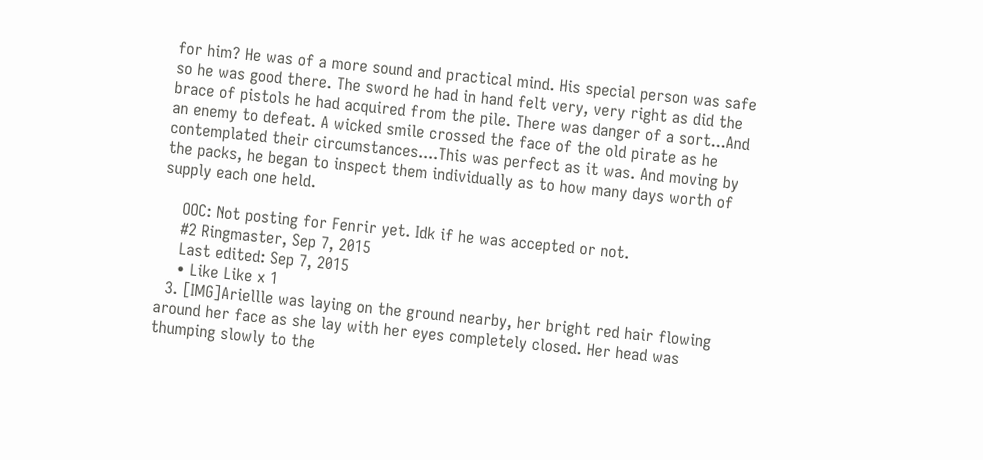for him? He was of a more sound and practical mind. His special person was safe so he was good there. The sword he had in hand felt very, very right as did the brace of pistols he had acquired from the pile. There was danger of a sort...And an enemy to defeat. A wicked smile crossed the face of the old pirate as he contemplated their circumstances....This was perfect as it was. And moving by the packs, he began to inspect them individually as to how many days worth of supply each one held.

    OOC: Not posting for Fenrir yet. Idk if he was accepted or not.
    #2 Ringmaster, Sep 7, 2015
    Last edited: Sep 7, 2015
    • Like Like x 1
  3. [IMG]Ariellle was laying on the ground nearby, her bright red hair flowing around her face as she lay with her eyes completely closed. Her head was thumping slowly to the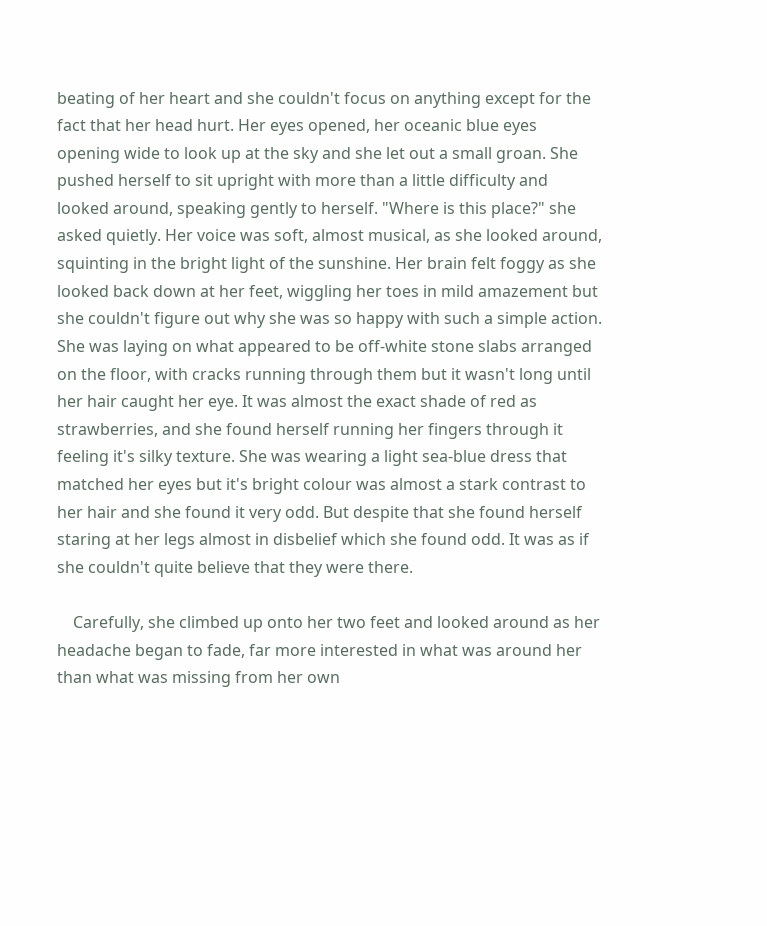beating of her heart and she couldn't focus on anything except for the fact that her head hurt. Her eyes opened, her oceanic blue eyes opening wide to look up at the sky and she let out a small groan. She pushed herself to sit upright with more than a little difficulty and looked around, speaking gently to herself. "Where is this place?" she asked quietly. Her voice was soft, almost musical, as she looked around, squinting in the bright light of the sunshine. Her brain felt foggy as she looked back down at her feet, wiggling her toes in mild amazement but she couldn't figure out why she was so happy with such a simple action. She was laying on what appeared to be off-white stone slabs arranged on the floor, with cracks running through them but it wasn't long until her hair caught her eye. It was almost the exact shade of red as strawberries, and she found herself running her fingers through it feeling it's silky texture. She was wearing a light sea-blue dress that matched her eyes but it's bright colour was almost a stark contrast to her hair and she found it very odd. But despite that she found herself staring at her legs almost in disbelief which she found odd. It was as if she couldn't quite believe that they were there.

    Carefully, she climbed up onto her two feet and looked around as her headache began to fade, far more interested in what was around her than what was missing from her own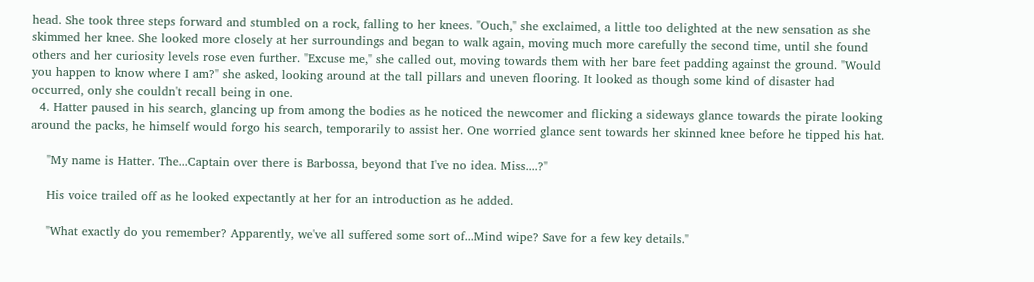head. She took three steps forward and stumbled on a rock, falling to her knees. "Ouch," she exclaimed, a little too delighted at the new sensation as she skimmed her knee. She looked more closely at her surroundings and began to walk again, moving much more carefully the second time, until she found others and her curiosity levels rose even further. "Excuse me," she called out, moving towards them with her bare feet padding against the ground. "Would you happen to know where I am?" she asked, looking around at the tall pillars and uneven flooring. It looked as though some kind of disaster had occurred, only she couldn't recall being in one.
  4. Hatter paused in his search, glancing up from among the bodies as he noticed the newcomer and flicking a sideways glance towards the pirate looking around the packs, he himself would forgo his search, temporarily to assist her. One worried glance sent towards her skinned knee before he tipped his hat.

    "My name is Hatter. The...Captain over there is Barbossa, beyond that I've no idea. Miss....?"

    His voice trailed off as he looked expectantly at her for an introduction as he added.

    "What exactly do you remember? Apparently, we've all suffered some sort of...Mind wipe? Save for a few key details."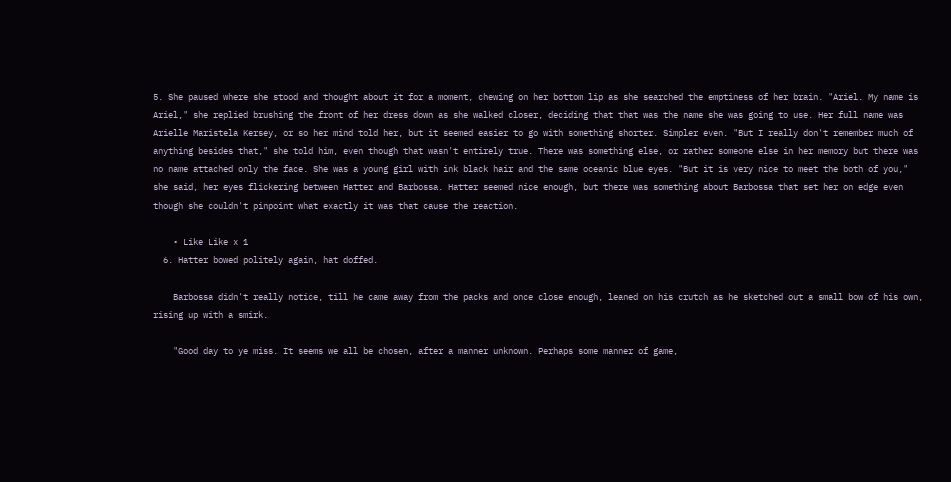5. She paused where she stood and thought about it for a moment, chewing on her bottom lip as she searched the emptiness of her brain. "Ariel. My name is Ariel," she replied brushing the front of her dress down as she walked closer, deciding that that was the name she was going to use. Her full name was Arielle Maristela Kersey, or so her mind told her, but it seemed easier to go with something shorter. Simpler even. "But I really don't remember much of anything besides that," she told him, even though that wasn't entirely true. There was something else, or rather someone else in her memory but there was no name attached only the face. She was a young girl with ink black hair and the same oceanic blue eyes. "But it is very nice to meet the both of you," she said, her eyes flickering between Hatter and Barbossa. Hatter seemed nice enough, but there was something about Barbossa that set her on edge even though she couldn't pinpoint what exactly it was that cause the reaction.

    • Like Like x 1
  6. Hatter bowed politely again, hat doffed.

    Barbossa didn't really notice, till he came away from the packs and once close enough, leaned on his crutch as he sketched out a small bow of his own, rising up with a smirk.

    "Good day to ye miss. It seems we all be chosen, after a manner unknown. Perhaps some manner of game,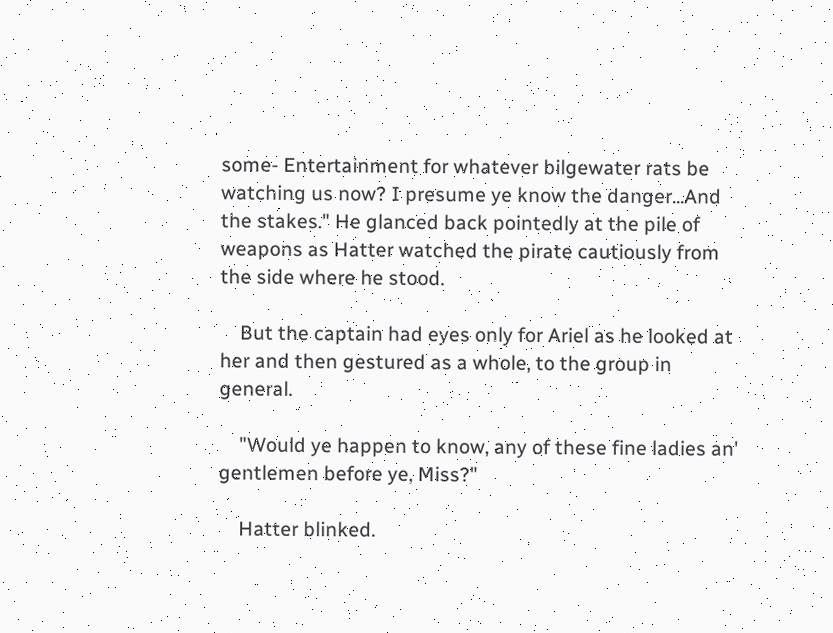some- Entertainment for whatever bilgewater rats be watching us now? I presume ye know the danger...And the stakes." He glanced back pointedly at the pile of weapons as Hatter watched the pirate cautiously from the side where he stood.

    But the captain had eyes only for Ariel as he looked at her and then gestured as a whole, to the group in general.

    "Would ye happen to know, any of these fine ladies an' gentlemen before ye, Miss?"

    Hatter blinked.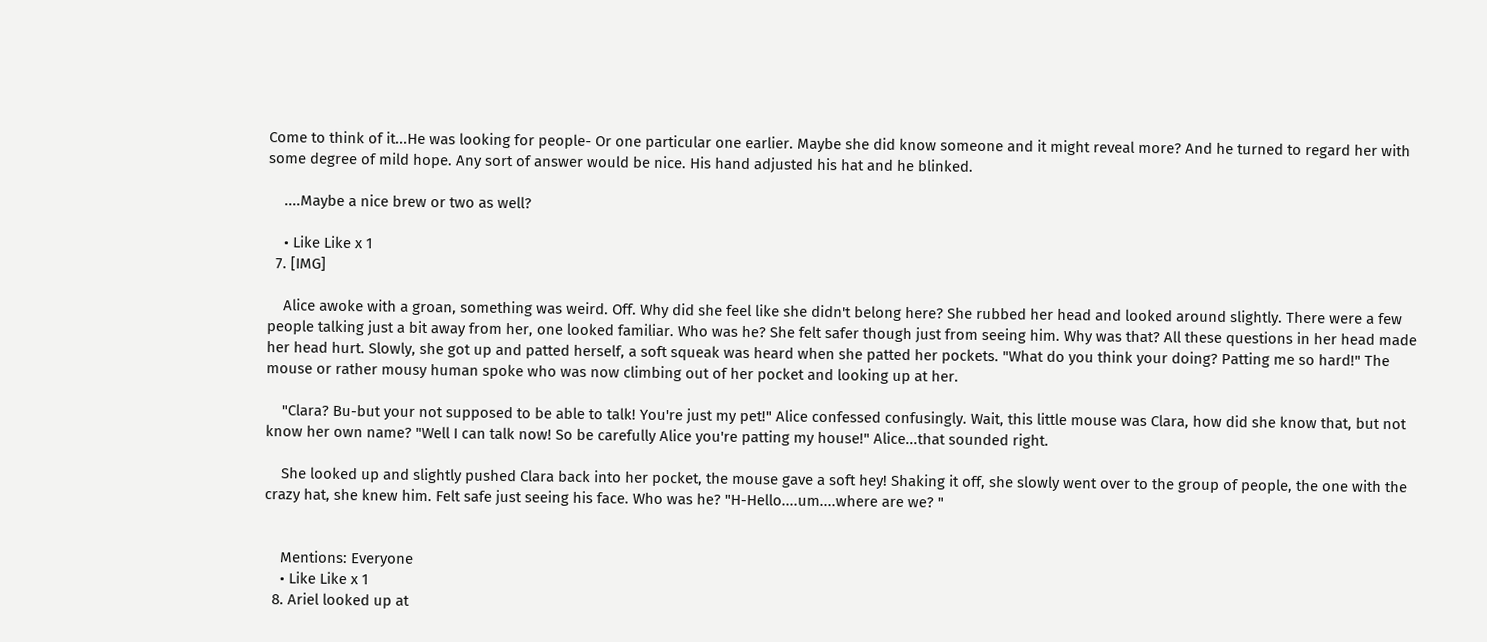Come to think of it...He was looking for people- Or one particular one earlier. Maybe she did know someone and it might reveal more? And he turned to regard her with some degree of mild hope. Any sort of answer would be nice. His hand adjusted his hat and he blinked.

    ....Maybe a nice brew or two as well?

    • Like Like x 1
  7. [IMG]

    Alice awoke with a groan, something was weird. Off. Why did she feel like she didn't belong here? She rubbed her head and looked around slightly. There were a few people talking just a bit away from her, one looked familiar. Who was he? She felt safer though just from seeing him. Why was that? All these questions in her head made her head hurt. Slowly, she got up and patted herself, a soft squeak was heard when she patted her pockets. "What do you think your doing? Patting me so hard!" The mouse or rather mousy human spoke who was now climbing out of her pocket and looking up at her.

    "Clara? Bu-but your not supposed to be able to talk! You're just my pet!" Alice confessed confusingly. Wait, this little mouse was Clara, how did she know that, but not know her own name? "Well I can talk now! So be carefully Alice you're patting my house!" Alice...that sounded right.

    She looked up and slightly pushed Clara back into her pocket, the mouse gave a soft hey! Shaking it off, she slowly went over to the group of people, the one with the crazy hat, she knew him. Felt safe just seeing his face. Who was he? "H-Hello....um....where are we? "


    Mentions: Everyone
    • Like Like x 1
  8. Ariel looked up at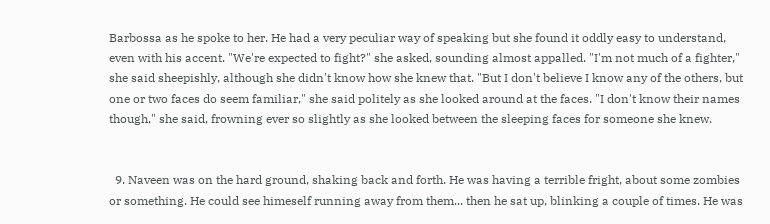Barbossa as he spoke to her. He had a very peculiar way of speaking but she found it oddly easy to understand, even with his accent. "We're expected to fight?" she asked, sounding almost appalled. "I'm not much of a fighter," she said sheepishly, although she didn't know how she knew that. "But I don't believe I know any of the others, but one or two faces do seem familiar," she said politely as she looked around at the faces. "I don't know their names though," she said, frowning ever so slightly as she looked between the sleeping faces for someone she knew.


  9. Naveen was on the hard ground, shaking back and forth. He was having a terrible fright, about some zombies or something. He could see himeself running away from them... then he sat up, blinking a couple of times. He was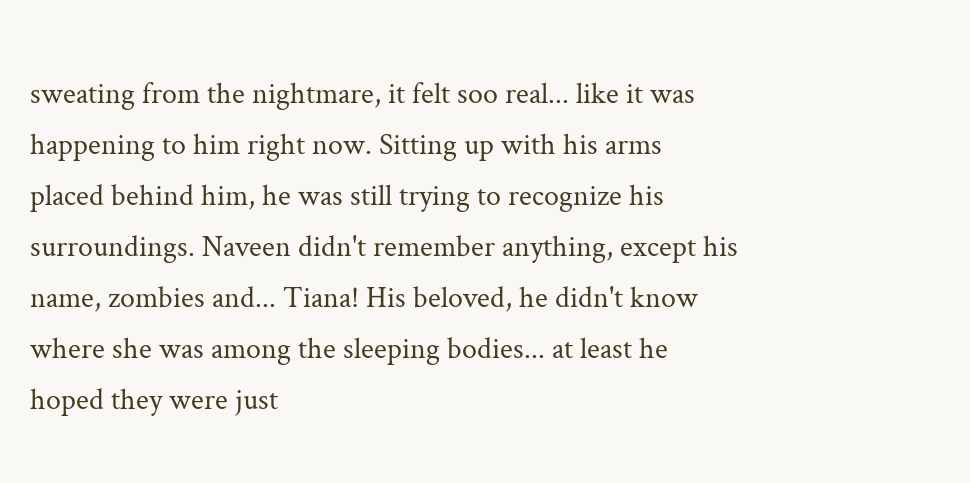sweating from the nightmare, it felt soo real... like it was happening to him right now. Sitting up with his arms placed behind him, he was still trying to recognize his surroundings. Naveen didn't remember anything, except his name, zombies and... Tiana! His beloved, he didn't know where she was among the sleeping bodies... at least he hoped they were just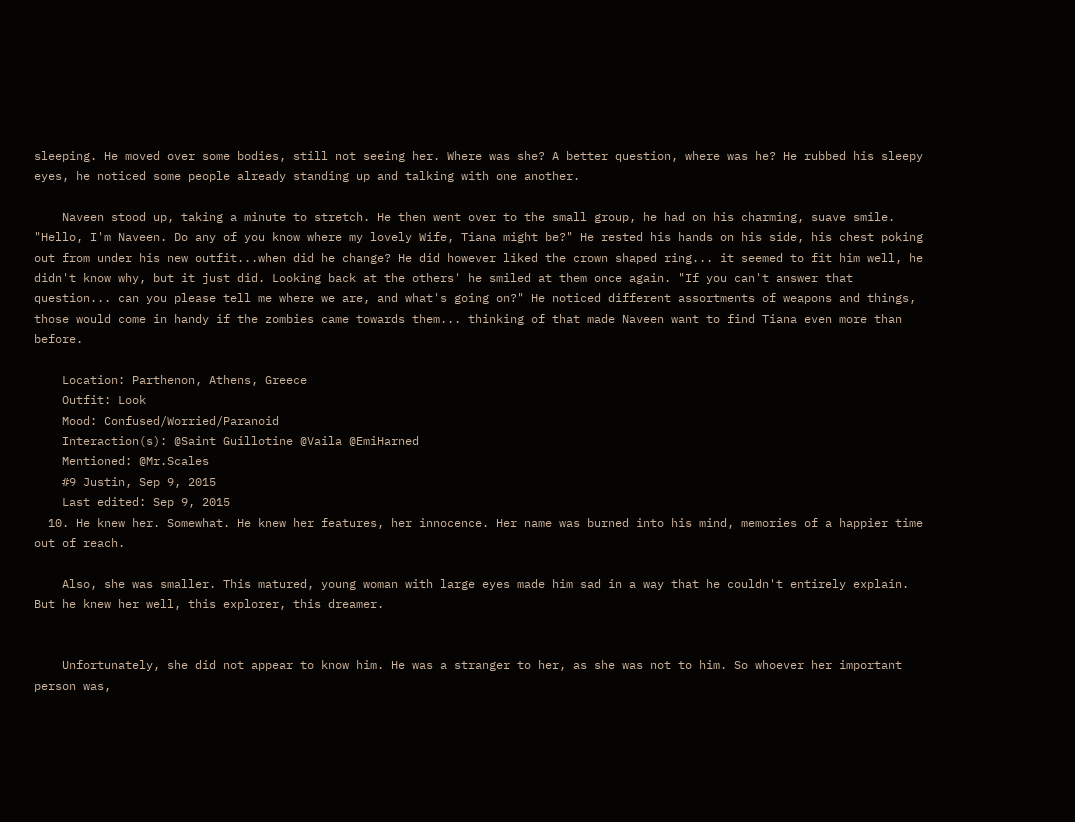sleeping. He moved over some bodies, still not seeing her. Where was she? A better question, where was he? He rubbed his sleepy eyes, he noticed some people already standing up and talking with one another.

    Naveen stood up, taking a minute to stretch. He then went over to the small group, he had on his charming, suave smile. "Hello, I'm Naveen. Do any of you know where my lovely Wife, Tiana might be?" He rested his hands on his side, his chest poking out from under his new outfit...when did he change? He did however liked the crown shaped ring... it seemed to fit him well, he didn't know why, but it just did. Looking back at the others' he smiled at them once again. "If you can't answer that question... can you please tell me where we are, and what's going on?" He noticed different assortments of weapons and things, those would come in handy if the zombies came towards them... thinking of that made Naveen want to find Tiana even more than before.

    Location: Parthenon, Athens, Greece
    Outfit: Look
    Mood: Confused/Worried/Paranoid
    Interaction(s): @Saint Guillotine @Vaila @EmiHarned
    Mentioned: @Mr.Scales
    #9 Justin, Sep 9, 2015
    Last edited: Sep 9, 2015
  10. He knew her. Somewhat. He knew her features, her innocence. Her name was burned into his mind, memories of a happier time out of reach.

    Also, she was smaller. This matured, young woman with large eyes made him sad in a way that he couldn't entirely explain. But he knew her well, this explorer, this dreamer.


    Unfortunately, she did not appear to know him. He was a stranger to her, as she was not to him. So whoever her important person was,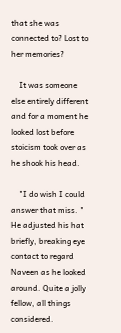that she was connected to? Lost to her memories?

    It was someone else entirely different and for a moment he looked lost before stoicism took over as he shook his head.

    "I do wish I could answer that miss. " He adjusted his hat briefly, breaking eye contact to regard Naveen as he looked around. Quite a jolly fellow, all things considered.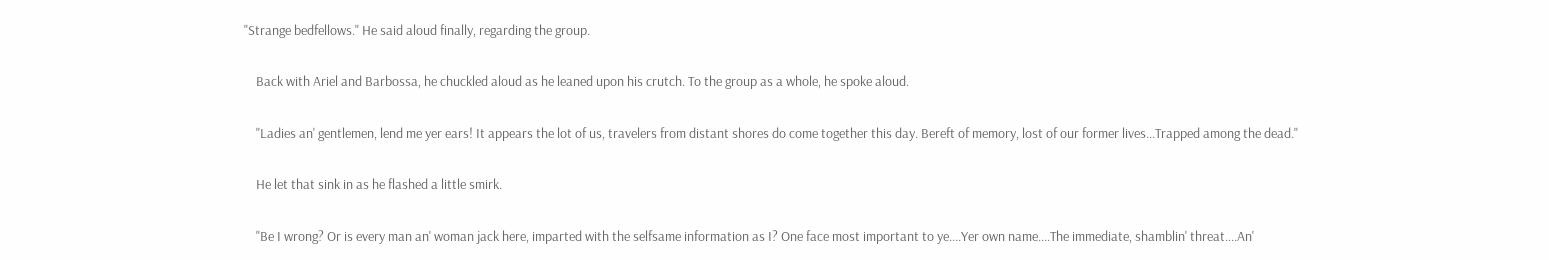"Strange bedfellows." He said aloud finally, regarding the group.

    Back with Ariel and Barbossa, he chuckled aloud as he leaned upon his crutch. To the group as a whole, he spoke aloud.

    "Ladies an' gentlemen, lend me yer ears! It appears the lot of us, travelers from distant shores do come together this day. Bereft of memory, lost of our former lives...Trapped among the dead."

    He let that sink in as he flashed a little smirk.

    "Be I wrong? Or is every man an' woman jack here, imparted with the selfsame information as I? One face most important to ye....Yer own name....The immediate, shamblin' threat....An'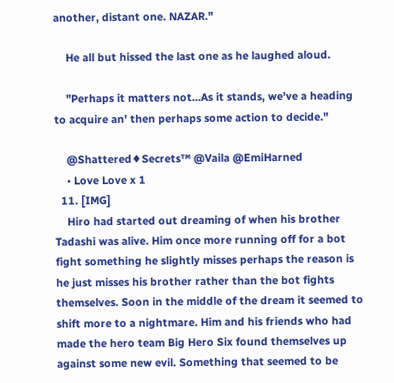another, distant one. NAZAR."

    He all but hissed the last one as he laughed aloud.

    "Perhaps it matters not...As it stands, we've a heading to acquire an' then perhaps some action to decide."

    @Shattered♦Secrets™ @Vaila @EmiHarned
    • Love Love x 1
  11. [IMG]
    Hiro had started out dreaming of when his brother Tadashi was alive. Him once more running off for a bot fight something he slightly misses perhaps the reason is he just misses his brother rather than the bot fights themselves. Soon in the middle of the dream it seemed to shift more to a nightmare. Him and his friends who had made the hero team Big Hero Six found themselves up against some new evil. Something that seemed to be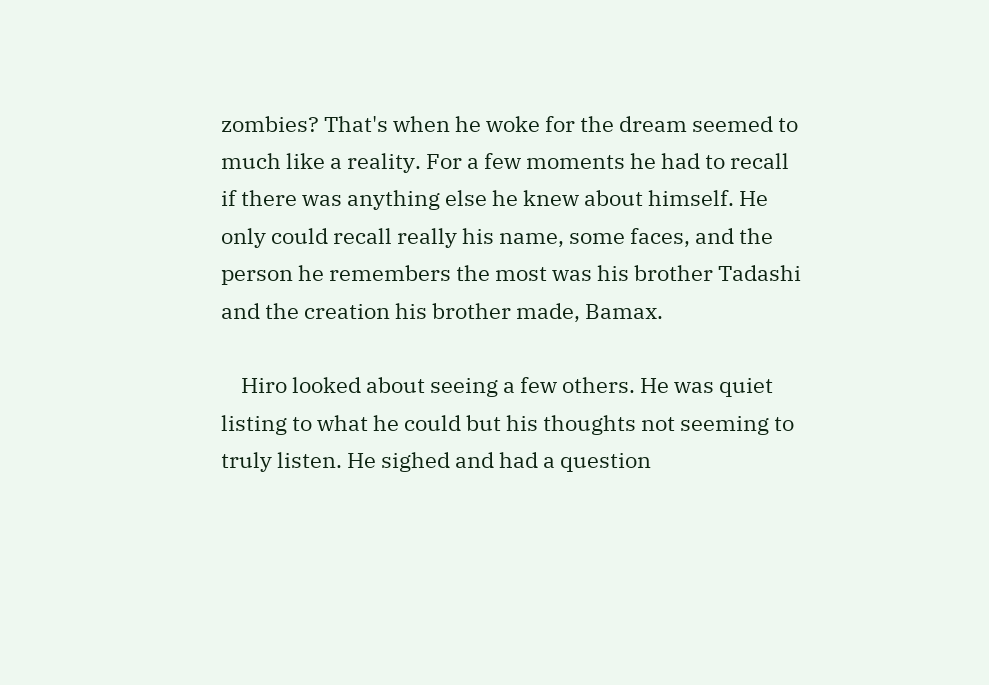zombies? That's when he woke for the dream seemed to much like a reality. For a few moments he had to recall if there was anything else he knew about himself. He only could recall really his name, some faces, and the person he remembers the most was his brother Tadashi and the creation his brother made, Bamax.

    Hiro looked about seeing a few others. He was quiet listing to what he could but his thoughts not seeming to truly listen. He sighed and had a question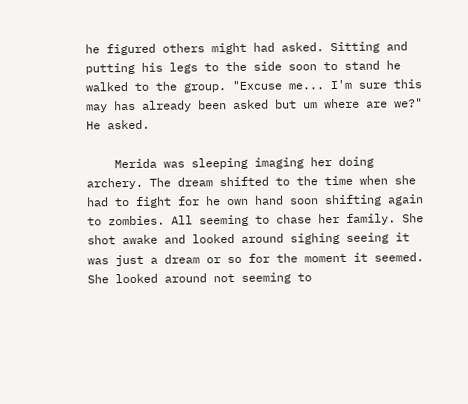he figured others might had asked. Sitting and putting his legs to the side soon to stand he walked to the group. "Excuse me... I'm sure this may has already been asked but um where are we?" He asked.

    Merida was sleeping imaging her doing archery. The dream shifted to the time when she had to fight for he own hand soon shifting again to zombies. All seeming to chase her family. She shot awake and looked around sighing seeing it was just a dream or so for the moment it seemed. She looked around not seeming to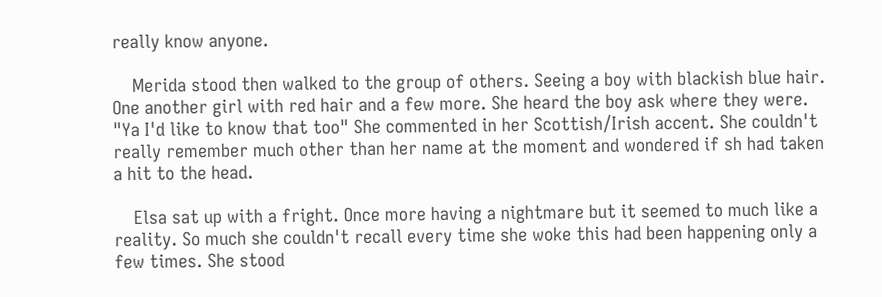really know anyone.

    Merida stood then walked to the group of others. Seeing a boy with blackish blue hair. One another girl with red hair and a few more. She heard the boy ask where they were. "Ya I'd like to know that too" She commented in her Scottish/Irish accent. She couldn't really remember much other than her name at the moment and wondered if sh had taken a hit to the head.

    Elsa sat up with a fright. Once more having a nightmare but it seemed to much like a reality. So much she couldn't recall every time she woke this had been happening only a few times. She stood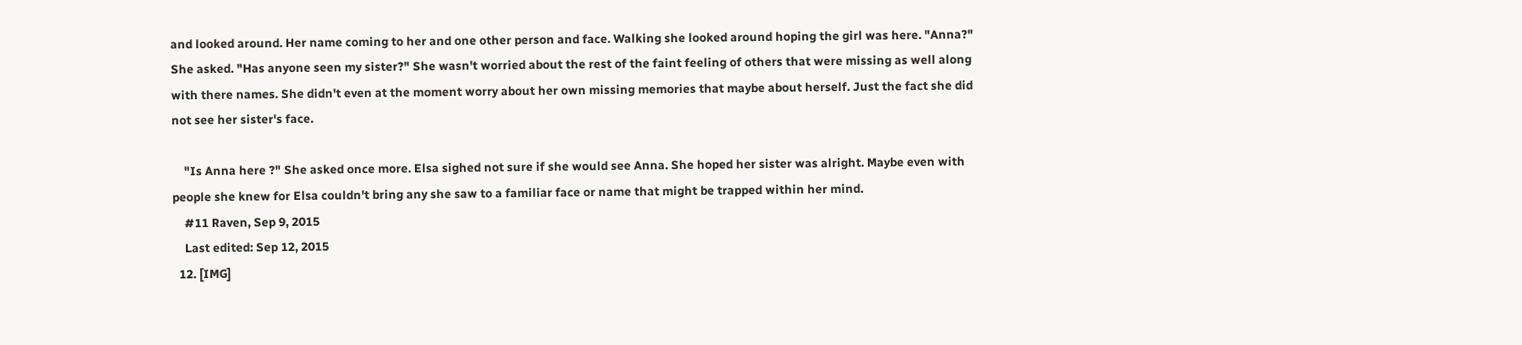and looked around. Her name coming to her and one other person and face. Walking she looked around hoping the girl was here. "Anna?" She asked. "Has anyone seen my sister?" She wasn't worried about the rest of the faint feeling of others that were missing as well along with there names. She didn't even at the moment worry about her own missing memories that maybe about herself. Just the fact she did not see her sister's face.

    "Is Anna here ?" She asked once more. Elsa sighed not sure if she would see Anna. She hoped her sister was alright. Maybe even with people she knew for Elsa couldn't bring any she saw to a familiar face or name that might be trapped within her mind.
    #11 Raven, Sep 9, 2015
    Last edited: Sep 12, 2015
  12. [IMG]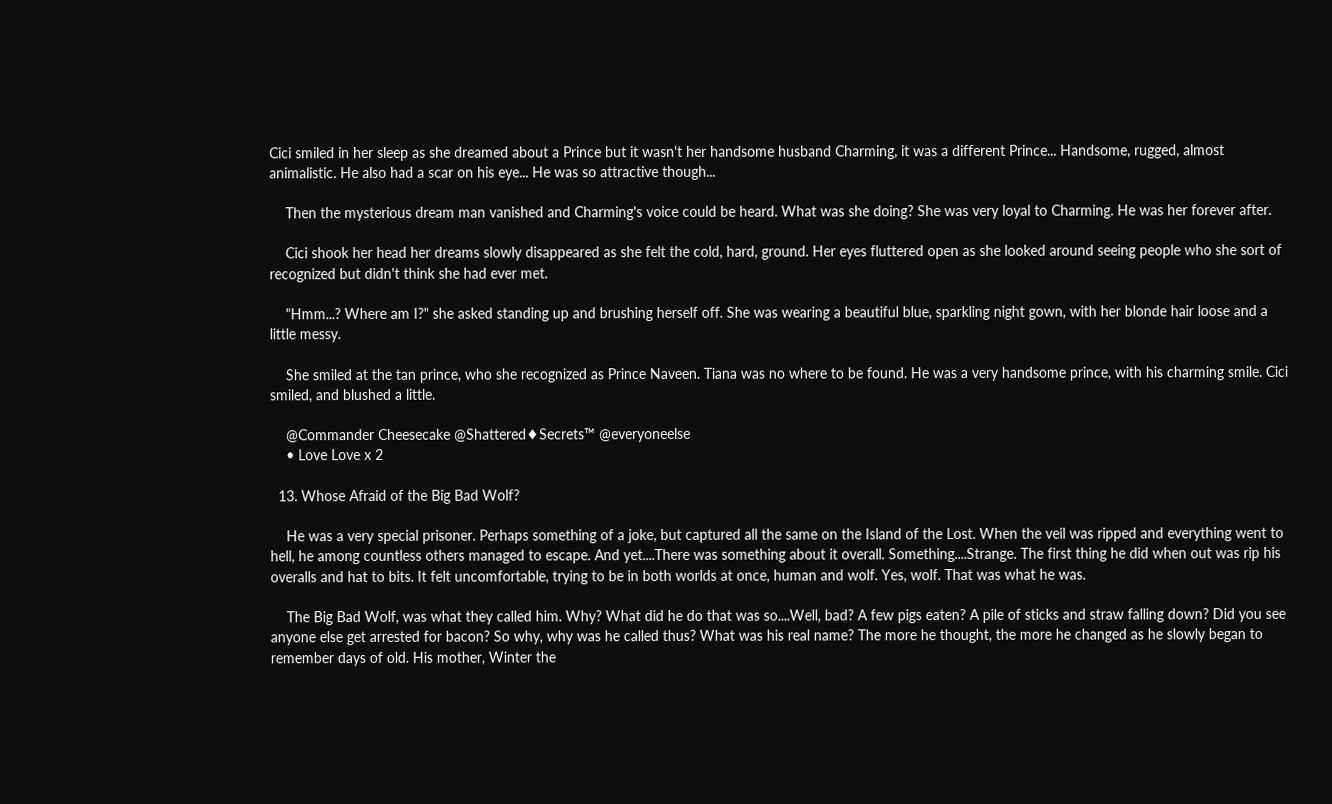Cici smiled in her sleep as she dreamed about a Prince but it wasn't her handsome husband Charming, it was a different Prince... Handsome, rugged, almost animalistic. He also had a scar on his eye... He was so attractive though...

    Then the mysterious dream man vanished and Charming's voice could be heard. What was she doing? She was very loyal to Charming. He was her forever after.

    Cici shook her head her dreams slowly disappeared as she felt the cold, hard, ground. Her eyes fluttered open as she looked around seeing people who she sort of recognized but didn't think she had ever met.

    "Hmm...? Where am I?" she asked standing up and brushing herself off. She was wearing a beautiful blue, sparkling night gown, with her blonde hair loose and a little messy.

    She smiled at the tan prince, who she recognized as Prince Naveen. Tiana was no where to be found. He was a very handsome prince, with his charming smile. Cici smiled, and blushed a little.

    @Commander Cheesecake @Shattered♦Secrets™ @everyoneelse
    • Love Love x 2

  13. Whose Afraid of the Big Bad Wolf?

    He was a very special prisoner. Perhaps something of a joke, but captured all the same on the Island of the Lost. When the veil was ripped and everything went to hell, he among countless others managed to escape. And yet....There was something about it overall. Something....Strange. The first thing he did when out was rip his overalls and hat to bits. It felt uncomfortable, trying to be in both worlds at once, human and wolf. Yes, wolf. That was what he was.

    The Big Bad Wolf, was what they called him. Why? What did he do that was so....Well, bad? A few pigs eaten? A pile of sticks and straw falling down? Did you see anyone else get arrested for bacon? So why, why was he called thus? What was his real name? The more he thought, the more he changed as he slowly began to remember days of old. His mother, Winter the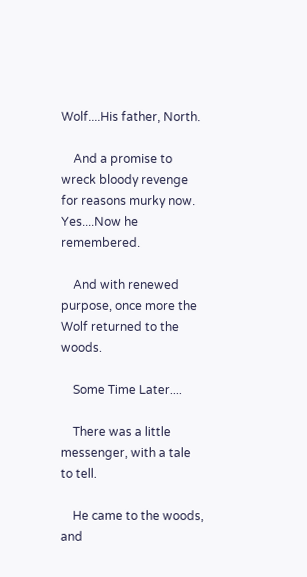Wolf....His father, North.

    And a promise to wreck bloody revenge for reasons murky now. Yes....Now he remembered.

    And with renewed purpose, once more the Wolf returned to the woods.

    Some Time Later....

    There was a little messenger, with a tale to tell.

    He came to the woods, and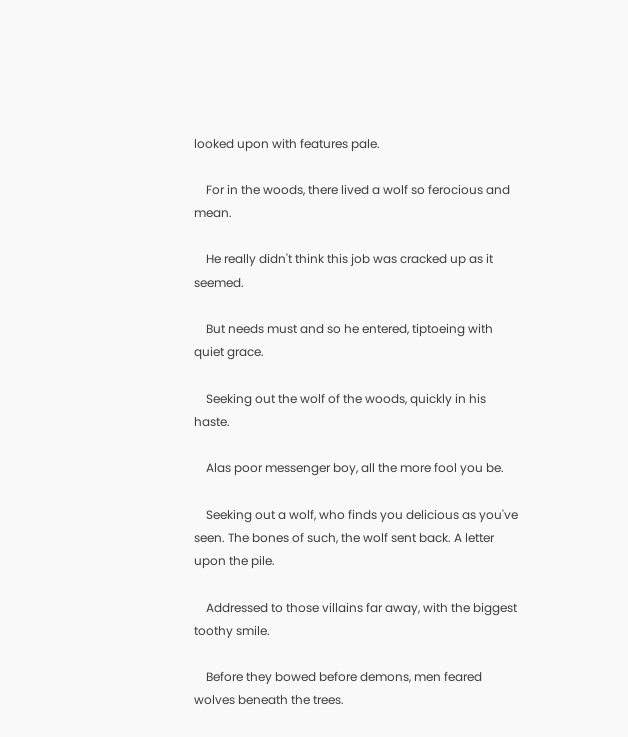looked upon with features pale.

    For in the woods, there lived a wolf so ferocious and mean.

    He really didn't think this job was cracked up as it seemed.

    But needs must and so he entered, tiptoeing with quiet grace.

    Seeking out the wolf of the woods, quickly in his haste.

    Alas poor messenger boy, all the more fool you be.

    Seeking out a wolf, who finds you delicious as you've seen. The bones of such, the wolf sent back. A letter upon the pile.

    Addressed to those villains far away, with the biggest toothy smile.

    Before they bowed before demons, men feared wolves beneath the trees.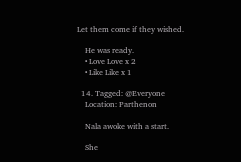Let them come if they wished.

    He was ready.
    • Love Love x 2
    • Like Like x 1

  14. Tagged: @Everyone
    Location: Parthenon

    Nala awoke with a start.

    She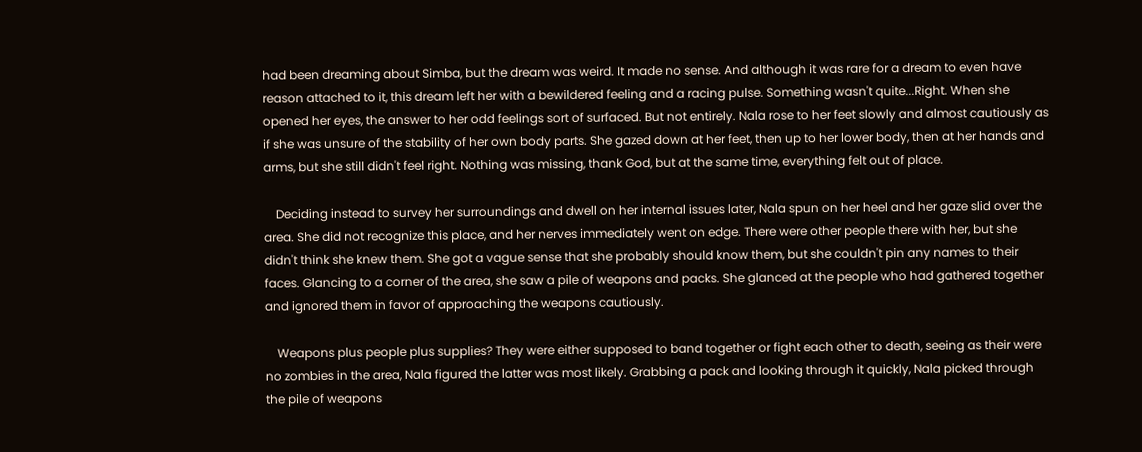had been dreaming about Simba, but the dream was weird. It made no sense. And although it was rare for a dream to even have reason attached to it, this dream left her with a bewildered feeling and a racing pulse. Something wasn't quite...Right. When she opened her eyes, the answer to her odd feelings sort of surfaced. But not entirely. Nala rose to her feet slowly and almost cautiously as if she was unsure of the stability of her own body parts. She gazed down at her feet, then up to her lower body, then at her hands and arms, but she still didn't feel right. Nothing was missing, thank God, but at the same time, everything felt out of place.

    Deciding instead to survey her surroundings and dwell on her internal issues later, Nala spun on her heel and her gaze slid over the area. She did not recognize this place, and her nerves immediately went on edge. There were other people there with her, but she didn't think she knew them. She got a vague sense that she probably should know them, but she couldn't pin any names to their faces. Glancing to a corner of the area, she saw a pile of weapons and packs. She glanced at the people who had gathered together and ignored them in favor of approaching the weapons cautiously.

    Weapons plus people plus supplies? They were either supposed to band together or fight each other to death, seeing as their were no zombies in the area, Nala figured the latter was most likely. Grabbing a pack and looking through it quickly, Nala picked through the pile of weapons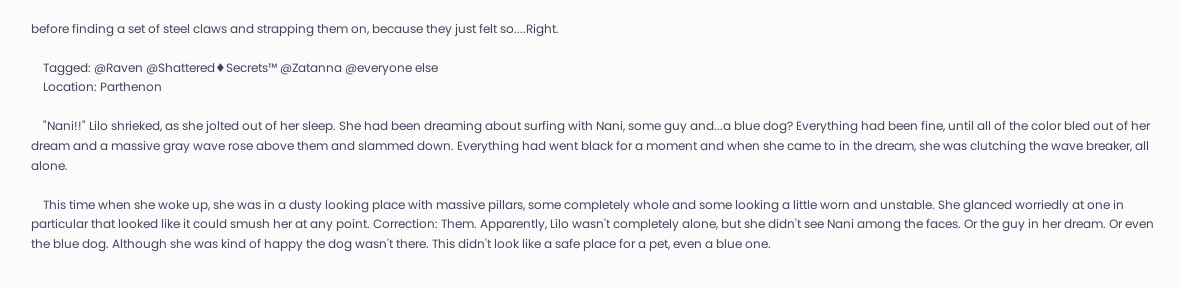before finding a set of steel claws and strapping them on, because they just felt so....Right.

    Tagged: @Raven @Shattered♦Secrets™ @Zatanna @everyone else
    Location: Parthenon

    "Nani!!" Lilo shrieked, as she jolted out of her sleep. She had been dreaming about surfing with Nani, some guy and...a blue dog? Everything had been fine, until all of the color bled out of her dream and a massive gray wave rose above them and slammed down. Everything had went black for a moment and when she came to in the dream, she was clutching the wave breaker, all alone.

    This time when she woke up, she was in a dusty looking place with massive pillars, some completely whole and some looking a little worn and unstable. She glanced worriedly at one in particular that looked like it could smush her at any point. Correction: Them. Apparently, Lilo wasn't completely alone, but she didn't see Nani among the faces. Or the guy in her dream. Or even the blue dog. Although she was kind of happy the dog wasn't there. This didn't look like a safe place for a pet, even a blue one.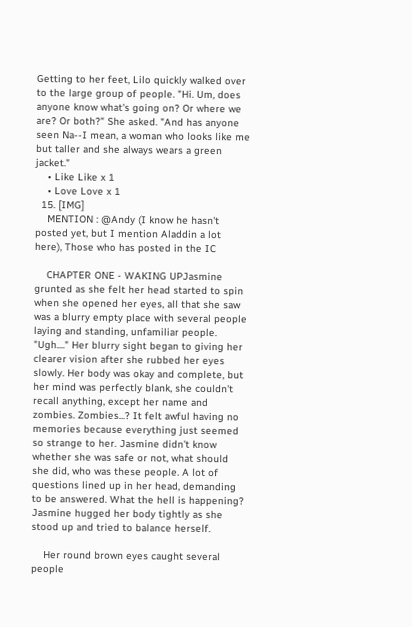Getting to her feet, Lilo quickly walked over to the large group of people. "Hi. Um, does anyone know what's going on? Or where we are? Or both?" She asked. "And has anyone seen Na--I mean, a woman who looks like me but taller and she always wears a green jacket."
    • Like Like x 1
    • Love Love x 1
  15. [IMG]
    MENTION : @Andy (I know he hasn't posted yet, but I mention Aladdin a lot here), Those who has posted in the IC

    CHAPTER ONE - WAKING UPJasmine grunted as she felt her head started to spin when she opened her eyes, all that she saw was a blurry empty place with several people laying and standing, unfamiliar people. "Ugh...." Her blurry sight began to giving her clearer vision after she rubbed her eyes slowly. Her body was okay and complete, but her mind was perfectly blank, she couldn't recall anything, except her name and zombies. Zombies...? It felt awful having no memories because everything just seemed so strange to her. Jasmine didn't know whether she was safe or not, what should she did, who was these people. A lot of questions lined up in her head, demanding to be answered. What the hell is happening? Jasmine hugged her body tightly as she stood up and tried to balance herself.

    Her round brown eyes caught several people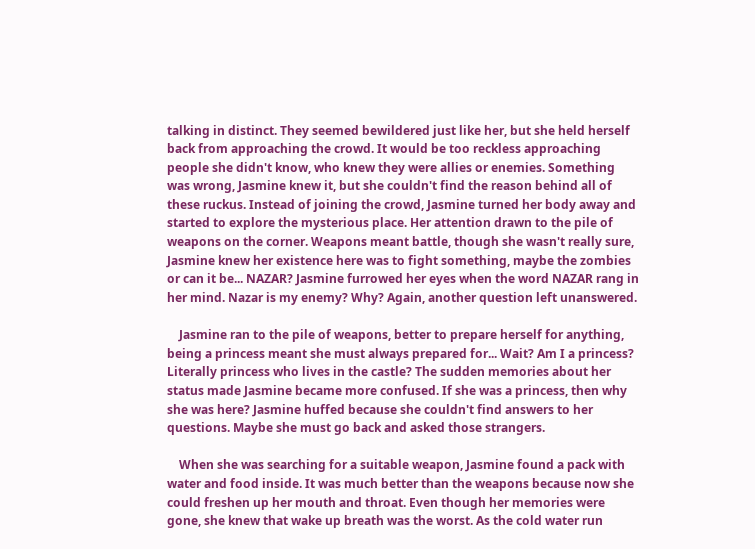talking in distinct. They seemed bewildered just like her, but she held herself back from approaching the crowd. It would be too reckless approaching people she didn't know, who knew they were allies or enemies. Something was wrong, Jasmine knew it, but she couldn't find the reason behind all of these ruckus. Instead of joining the crowd, Jasmine turned her body away and started to explore the mysterious place. Her attention drawn to the pile of weapons on the corner. Weapons meant battle, though she wasn't really sure, Jasmine knew her existence here was to fight something, maybe the zombies or can it be... NAZAR? Jasmine furrowed her eyes when the word NAZAR rang in her mind. Nazar is my enemy? Why? Again, another question left unanswered.

    Jasmine ran to the pile of weapons, better to prepare herself for anything, being a princess meant she must always prepared for... Wait? Am I a princess? Literally princess who lives in the castle? The sudden memories about her status made Jasmine became more confused. If she was a princess, then why she was here? Jasmine huffed because she couldn't find answers to her questions. Maybe she must go back and asked those strangers.

    When she was searching for a suitable weapon, Jasmine found a pack with water and food inside. It was much better than the weapons because now she could freshen up her mouth and throat. Even though her memories were gone, she knew that wake up breath was the worst. As the cold water run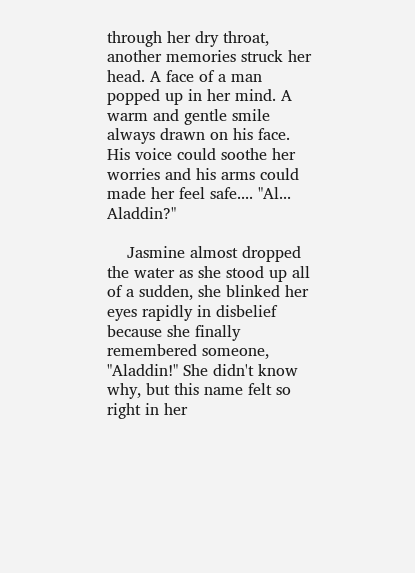through her dry throat, another memories struck her head. A face of a man popped up in her mind. A warm and gentle smile always drawn on his face. His voice could soothe her worries and his arms could made her feel safe.... "Al... Aladdin?"

    Jasmine almost dropped the water as she stood up all of a sudden, she blinked her eyes rapidly in disbelief because she finally remembered someone, "Aladdin!" She didn't know why, but this name felt so right in her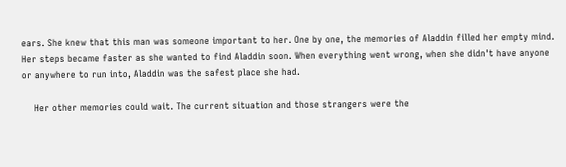ears. She knew that this man was someone important to her. One by one, the memories of Aladdin filled her empty mind. Her steps became faster as she wanted to find Aladdin soon. When everything went wrong, when she didn't have anyone or anywhere to run into, Aladdin was the safest place she had.

    Her other memories could wait. The current situation and those strangers were the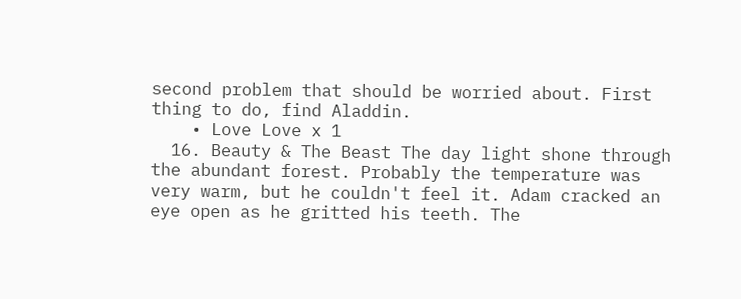second problem that should be worried about. First thing to do, find Aladdin.
    • Love Love x 1
  16. Beauty & The Beast The day light shone through the abundant forest. Probably the temperature was very warm, but he couldn't feel it. Adam cracked an eye open as he gritted his teeth. The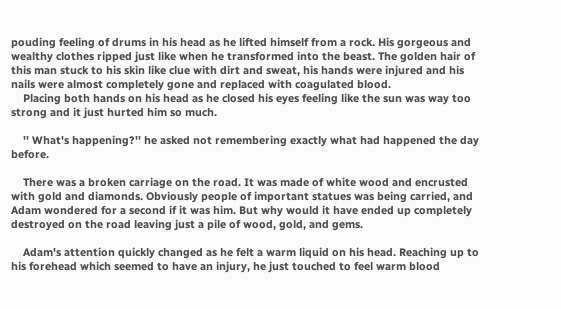pouding feeling of drums in his head as he lifted himself from a rock. His gorgeous and wealthy clothes ripped just like when he transformed into the beast. The golden hair of this man stuck to his skin like clue with dirt and sweat, his hands were injured and his nails were almost completely gone and replaced with coagulated blood.
    Placing both hands on his head as he closed his eyes feeling like the sun was way too strong and it just hurted him so much.

    '' What's happening?'' he asked not remembering exactly what had happened the day before.

    There was a broken carriage on the road. It was made of white wood and encrusted with gold and diamonds. Obviously people of important statues was being carried, and Adam wondered for a second if it was him. But why would it have ended up completely destroyed on the road leaving just a pile of wood, gold, and gems.

    Adam's attention quickly changed as he felt a warm liquid on his head. Reaching up to his forehead which seemed to have an injury, he just touched to feel warm blood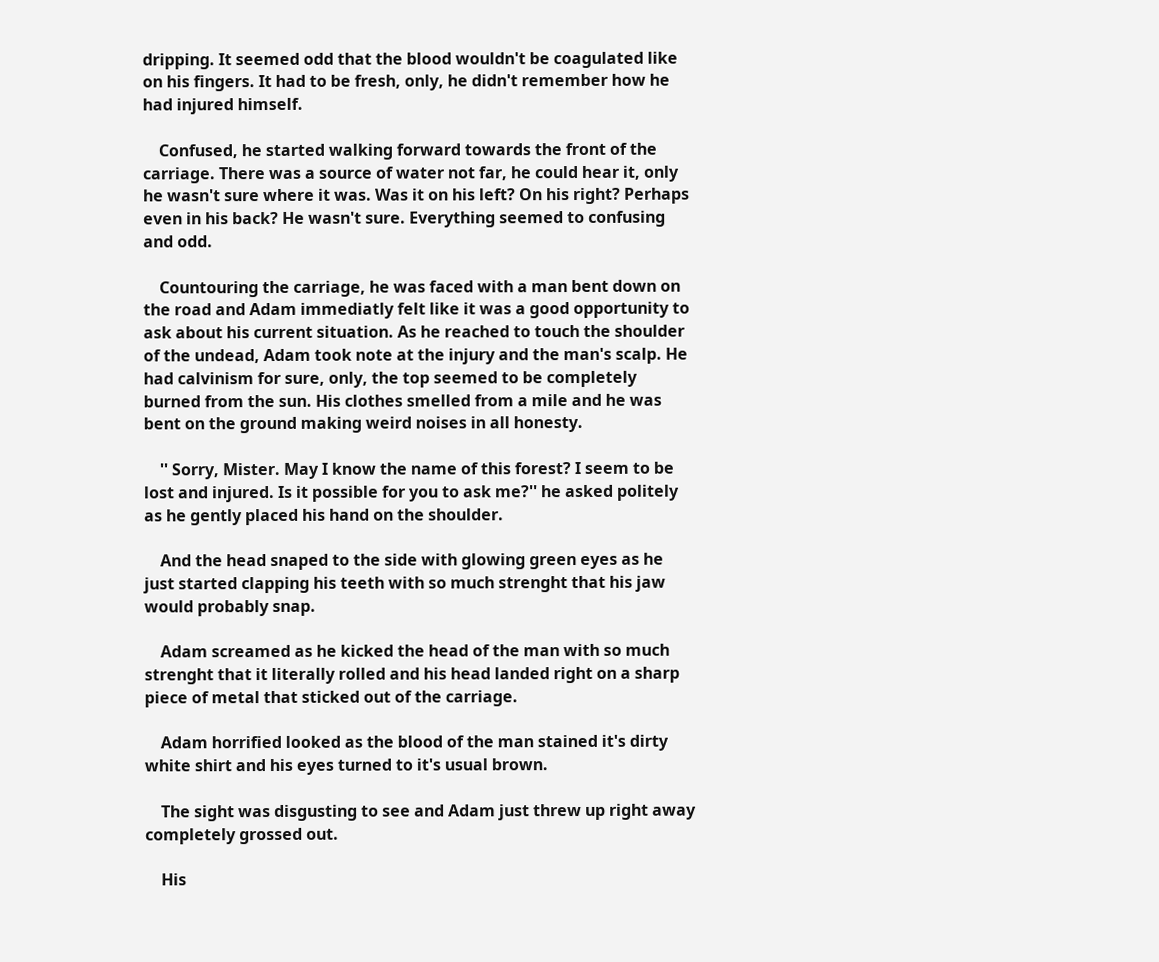dripping. It seemed odd that the blood wouldn't be coagulated like on his fingers. It had to be fresh, only, he didn't remember how he had injured himself.

    Confused, he started walking forward towards the front of the carriage. There was a source of water not far, he could hear it, only he wasn't sure where it was. Was it on his left? On his right? Perhaps even in his back? He wasn't sure. Everything seemed to confusing and odd.

    Countouring the carriage, he was faced with a man bent down on the road and Adam immediatly felt like it was a good opportunity to ask about his current situation. As he reached to touch the shoulder of the undead, Adam took note at the injury and the man's scalp. He had calvinism for sure, only, the top seemed to be completely burned from the sun. His clothes smelled from a mile and he was bent on the ground making weird noises in all honesty.

    '' Sorry, Mister. May I know the name of this forest? I seem to be lost and injured. Is it possible for you to ask me?'' he asked politely as he gently placed his hand on the shoulder.

    And the head snaped to the side with glowing green eyes as he just started clapping his teeth with so much strenght that his jaw would probably snap.

    Adam screamed as he kicked the head of the man with so much strenght that it literally rolled and his head landed right on a sharp piece of metal that sticked out of the carriage.

    Adam horrified looked as the blood of the man stained it's dirty white shirt and his eyes turned to it's usual brown.

    The sight was disgusting to see and Adam just threw up right away completely grossed out.

    His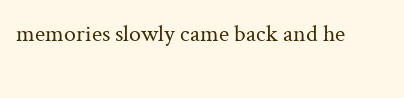memories slowly came back and he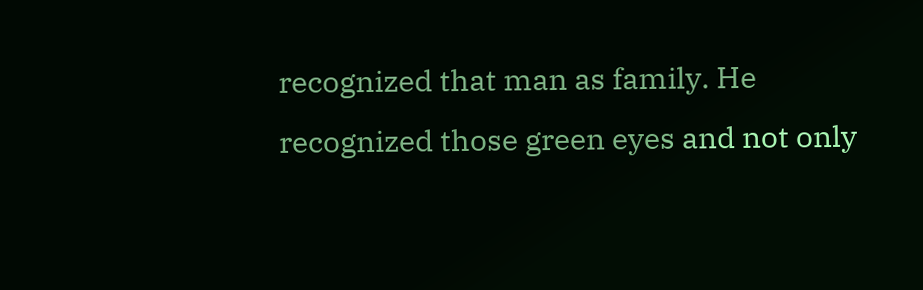recognized that man as family. He recognized those green eyes and not only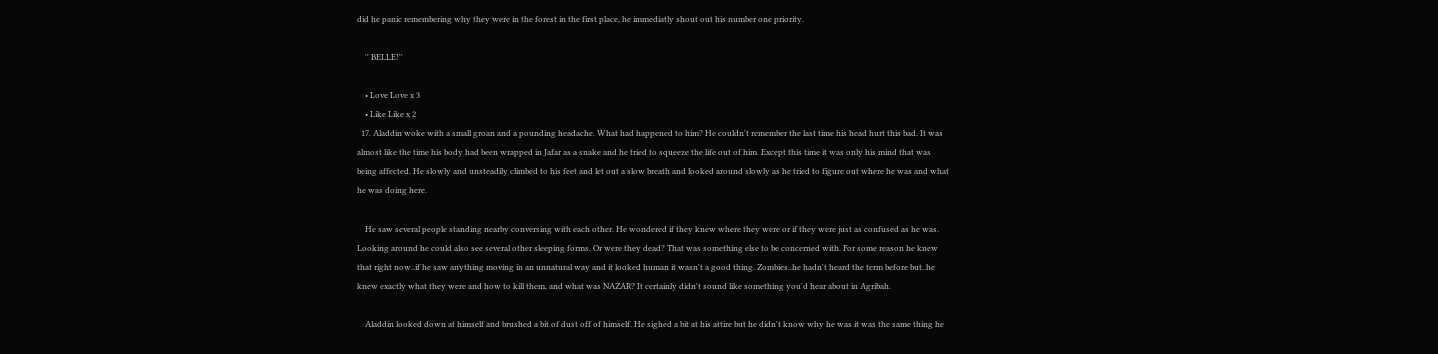did he panic remembering why they were in the forest in the first place, he immediatly shout out his number one priority.

    '' BELLE!''

    • Love Love x 3
    • Like Like x 2
  17. Aladdin woke with a small groan and a pounding headache. What had happened to him? He couldn't remember the last time his head hurt this bad. It was almost like the time his body had been wrapped in Jafar as a snake and he tried to squeeze the life out of him. Except this time it was only his mind that was being affected. He slowly and unsteadily climbed to his feet and let out a slow breath and looked around slowly as he tried to figure out where he was and what he was doing here.

    He saw several people standing nearby conversing with each other. He wondered if they knew where they were or if they were just as confused as he was. Looking around he could also see several other sleeping forms. Or were they dead? That was something else to be concerned with. For some reason he knew that right now..if he saw anything moving in an unnatural way and it looked human it wasn't a good thing. Zombies..he hadn't heard the term before but..he knew exactly what they were and how to kill them, and what was NAZAR? It certainly didn't sound like something you'd hear about in Agribah.

    Aladdin looked down at himself and brushed a bit of dust off of himself. He sighed a bit at his attire but he didn't know why he was it was the same thing he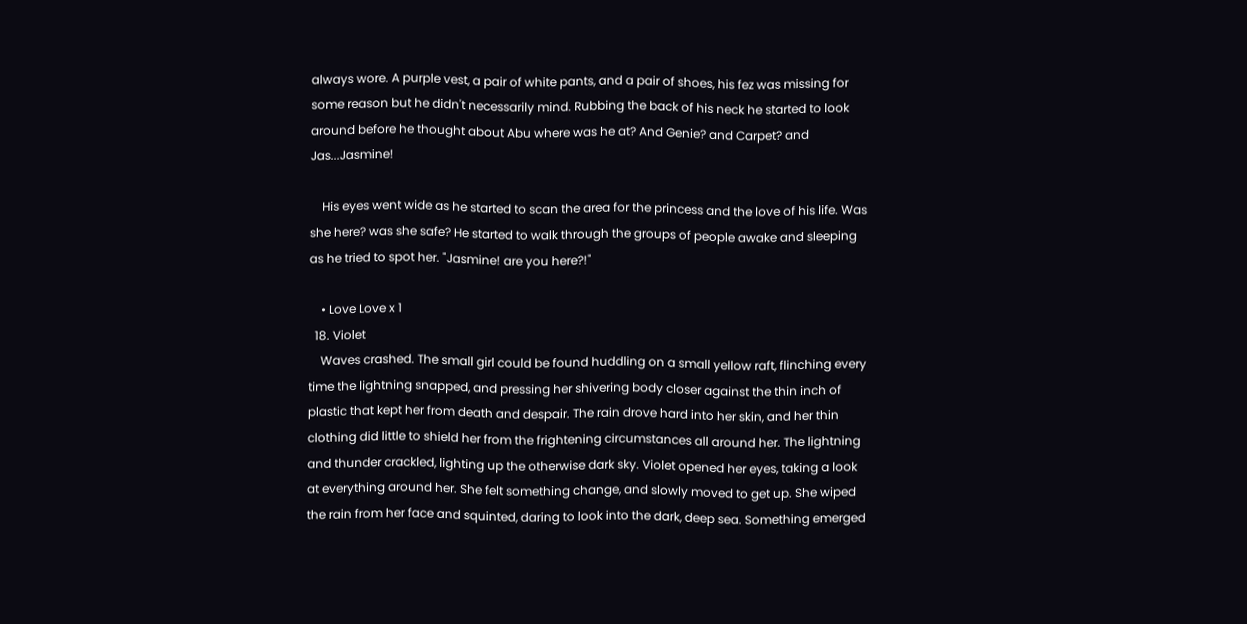always wore. A purple vest, a pair of white pants, and a pair of shoes, his fez was missing for some reason but he didn't necessarily mind. Rubbing the back of his neck he started to look around before he thought about Abu where was he at? And Genie? and Carpet? and Jas...Jasmine!

    His eyes went wide as he started to scan the area for the princess and the love of his life. Was she here? was she safe? He started to walk through the groups of people awake and sleeping as he tried to spot her. "Jasmine! are you here?!"

    • Love Love x 1
  18. Violet
    Waves crashed. The small girl could be found huddling on a small yellow raft, flinching every time the lightning snapped, and pressing her shivering body closer against the thin inch of plastic that kept her from death and despair. The rain drove hard into her skin, and her thin clothing did little to shield her from the frightening circumstances all around her. The lightning and thunder crackled, lighting up the otherwise dark sky. Violet opened her eyes, taking a look at everything around her. She felt something change, and slowly moved to get up. She wiped the rain from her face and squinted, daring to look into the dark, deep sea. Something emerged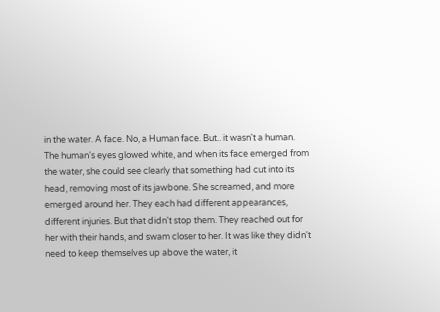in the water. A face. No, a Human face. But.. it wasn't a human. The human's eyes glowed white, and when its face emerged from the water, she could see clearly that something had cut into its head, removing most of its jawbone. She screamed, and more emerged around her. They each had different appearances, different injuries. But that didn't stop them. They reached out for her with their hands, and swam closer to her. It was like they didn't need to keep themselves up above the water, it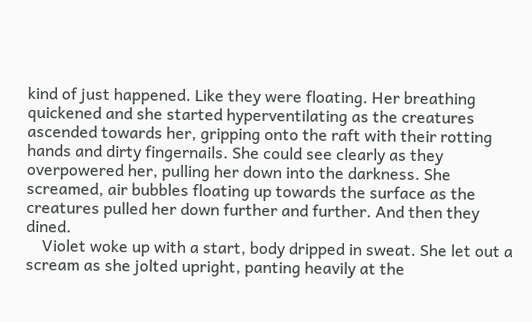kind of just happened. Like they were floating. Her breathing quickened and she started hyperventilating as the creatures ascended towards her, gripping onto the raft with their rotting hands and dirty fingernails. She could see clearly as they overpowered her, pulling her down into the darkness. She screamed, air bubbles floating up towards the surface as the creatures pulled her down further and further. And then they dined.
    Violet woke up with a start, body dripped in sweat. She let out a scream as she jolted upright, panting heavily at the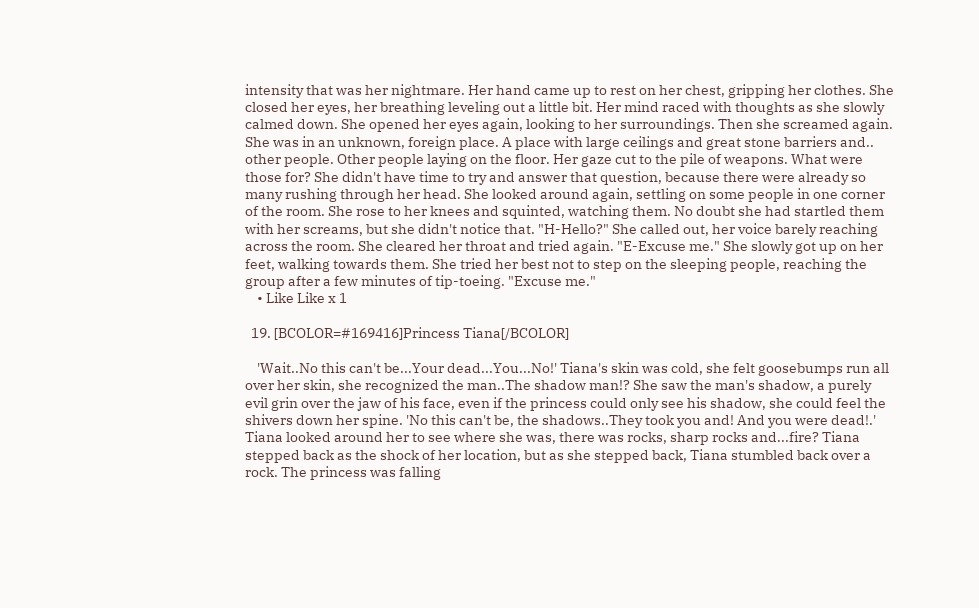intensity that was her nightmare. Her hand came up to rest on her chest, gripping her clothes. She closed her eyes, her breathing leveling out a little bit. Her mind raced with thoughts as she slowly calmed down. She opened her eyes again, looking to her surroundings. Then she screamed again. She was in an unknown, foreign place. A place with large ceilings and great stone barriers and.. other people. Other people laying on the floor. Her gaze cut to the pile of weapons. What were those for? She didn't have time to try and answer that question, because there were already so many rushing through her head. She looked around again, settling on some people in one corner of the room. She rose to her knees and squinted, watching them. No doubt she had startled them with her screams, but she didn't notice that. "H-Hello?" She called out, her voice barely reaching across the room. She cleared her throat and tried again. "E-Excuse me." She slowly got up on her feet, walking towards them. She tried her best not to step on the sleeping people, reaching the group after a few minutes of tip-toeing. "Excuse me."
    • Like Like x 1

  19. [BCOLOR=#169416]Princess Tiana[/BCOLOR]

    'Wait..No this can't be...Your dead...You...No!' Tiana's skin was cold, she felt goosebumps run all over her skin, she recognized the man..The shadow man!? She saw the man's shadow, a purely evil grin over the jaw of his face, even if the princess could only see his shadow, she could feel the shivers down her spine. 'No this can't be, the shadows..They took you and! And you were dead!.' Tiana looked around her to see where she was, there was rocks, sharp rocks and...fire? Tiana stepped back as the shock of her location, but as she stepped back, Tiana stumbled back over a rock. The princess was falling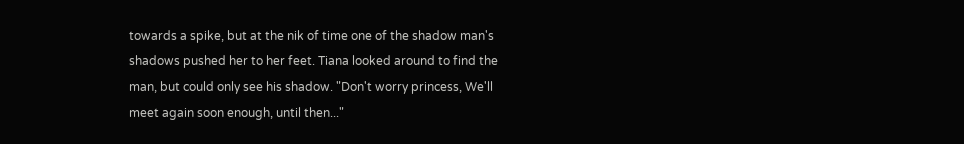towards a spike, but at the nik of time one of the shadow man's shadows pushed her to her feet. Tiana looked around to find the man, but could only see his shadow. "Don't worry princess, We'll meet again soon enough, until then..."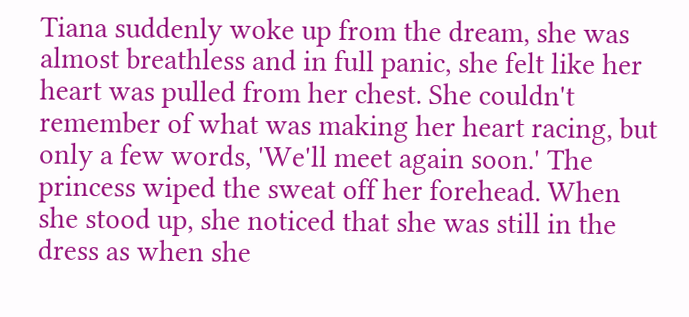Tiana suddenly woke up from the dream, she was almost breathless and in full panic, she felt like her heart was pulled from her chest. She couldn't remember of what was making her heart racing, but only a few words, 'We'll meet again soon.' The princess wiped the sweat off her forehead. When she stood up, she noticed that she was still in the dress as when she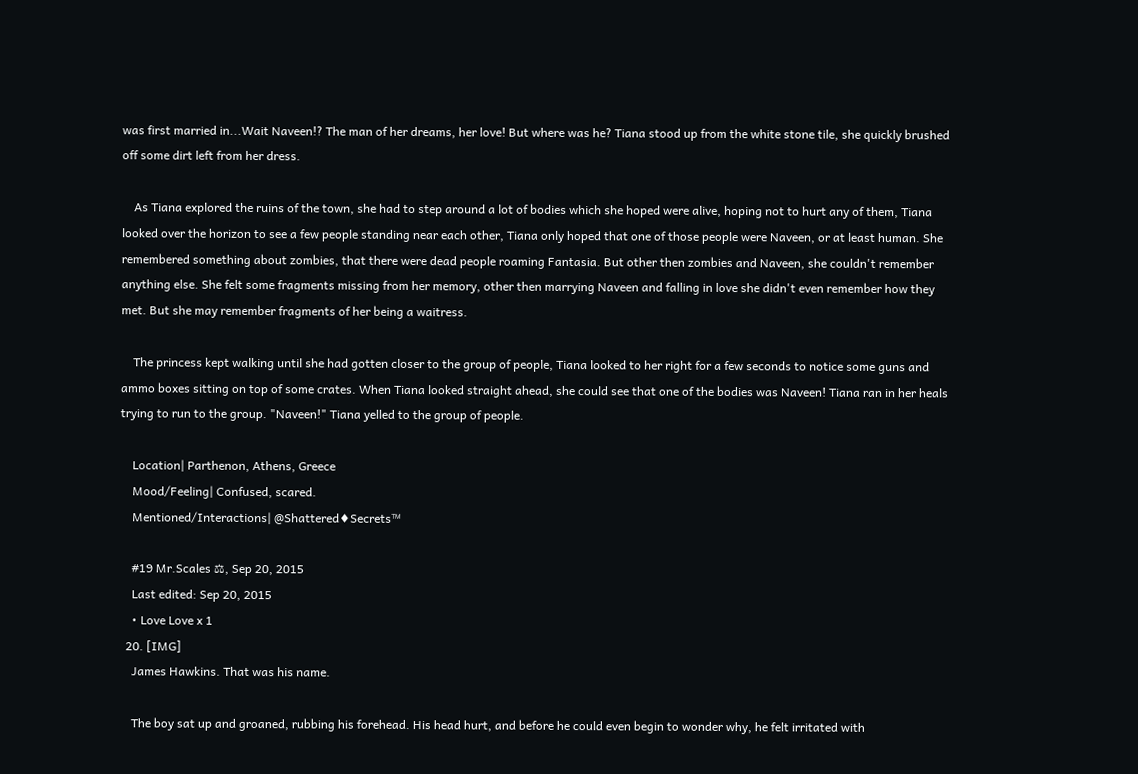was first married in...Wait Naveen!? The man of her dreams, her love! But where was he? Tiana stood up from the white stone tile, she quickly brushed off some dirt left from her dress.

    As Tiana explored the ruins of the town, she had to step around a lot of bodies which she hoped were alive, hoping not to hurt any of them, Tiana looked over the horizon to see a few people standing near each other, Tiana only hoped that one of those people were Naveen, or at least human. She remembered something about zombies, that there were dead people roaming Fantasia. But other then zombies and Naveen, she couldn't remember anything else. She felt some fragments missing from her memory, other then marrying Naveen and falling in love she didn't even remember how they met. But she may remember fragments of her being a waitress.

    The princess kept walking until she had gotten closer to the group of people, Tiana looked to her right for a few seconds to notice some guns and ammo boxes sitting on top of some crates. When Tiana looked straight ahead, she could see that one of the bodies was Naveen! Tiana ran in her heals trying to run to the group. "Naveen!" Tiana yelled to the group of people.

    Location| Parthenon, Athens, Greece
    Mood/Feeling| Confused, scared.
    Mentioned/Interactions| @Shattered♦Secrets™

    #19 Mr.Scales ⚖, Sep 20, 2015
    Last edited: Sep 20, 2015
    • Love Love x 1
  20. [IMG]
    James Hawkins. That was his name.

    The boy sat up and groaned, rubbing his forehead. His head hurt, and before he could even begin to wonder why, he felt irritated with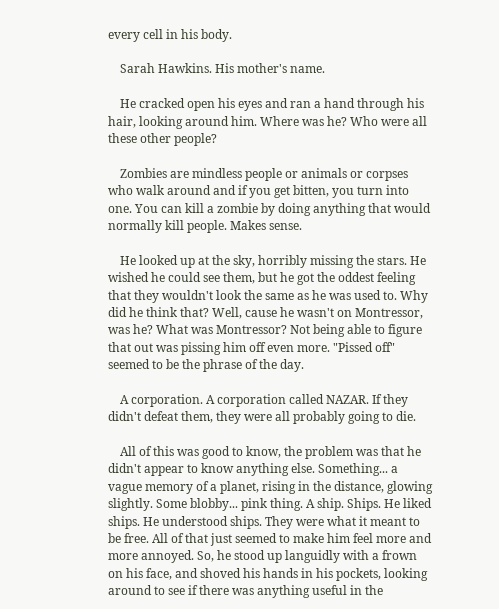every cell in his body.

    Sarah Hawkins. His mother's name.

    He cracked open his eyes and ran a hand through his hair, looking around him. Where was he? Who were all these other people?

    Zombies are mindless people or animals or corpses who walk around and if you get bitten, you turn into one. You can kill a zombie by doing anything that would normally kill people. Makes sense.

    He looked up at the sky, horribly missing the stars. He wished he could see them, but he got the oddest feeling that they wouldn't look the same as he was used to. Why did he think that? Well, cause he wasn't on Montressor, was he? What was Montressor? Not being able to figure that out was pissing him off even more. "Pissed off" seemed to be the phrase of the day.

    A corporation. A corporation called NAZAR. If they didn't defeat them, they were all probably going to die.

    All of this was good to know, the problem was that he didn't appear to know anything else. Something... a vague memory of a planet, rising in the distance, glowing slightly. Some blobby... pink thing. A ship. Ships. He liked ships. He understood ships. They were what it meant to be free. All of that just seemed to make him feel more and more annoyed. So, he stood up languidly with a frown on his face, and shoved his hands in his pockets, looking around to see if there was anything useful in the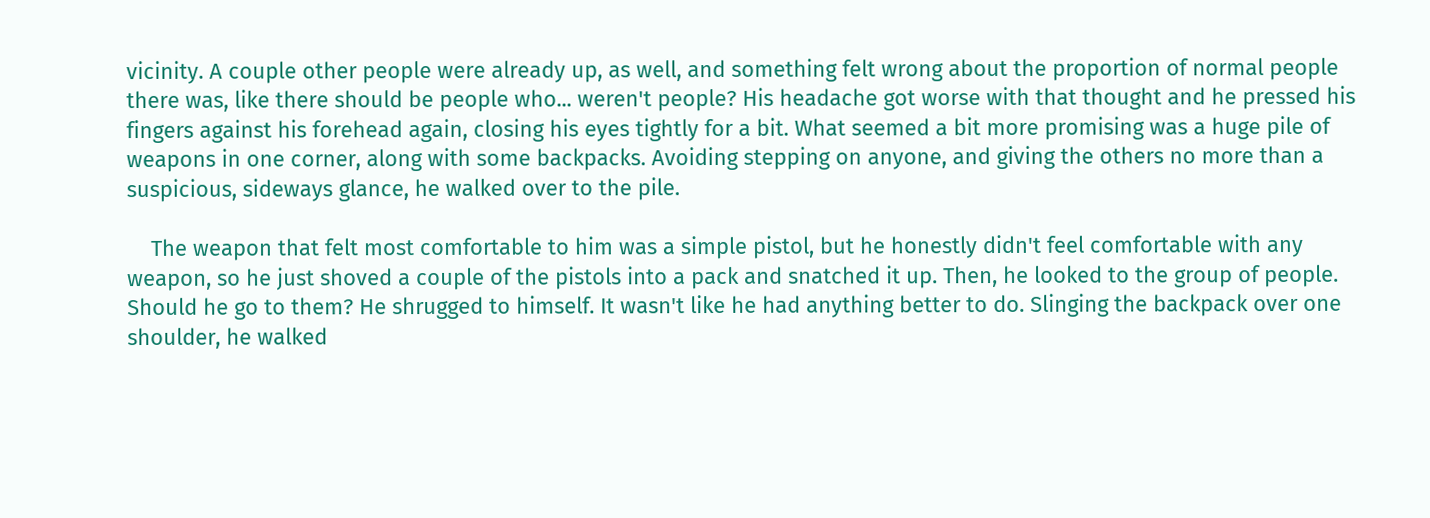vicinity. A couple other people were already up, as well, and something felt wrong about the proportion of normal people there was, like there should be people who... weren't people? His headache got worse with that thought and he pressed his fingers against his forehead again, closing his eyes tightly for a bit. What seemed a bit more promising was a huge pile of weapons in one corner, along with some backpacks. Avoiding stepping on anyone, and giving the others no more than a suspicious, sideways glance, he walked over to the pile.

    The weapon that felt most comfortable to him was a simple pistol, but he honestly didn't feel comfortable with any weapon, so he just shoved a couple of the pistols into a pack and snatched it up. Then, he looked to the group of people. Should he go to them? He shrugged to himself. It wasn't like he had anything better to do. Slinging the backpack over one shoulder, he walked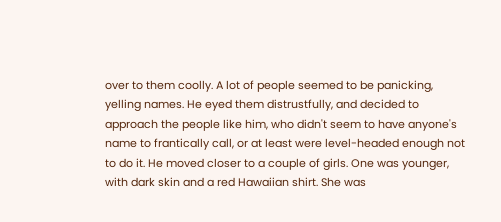over to them coolly. A lot of people seemed to be panicking, yelling names. He eyed them distrustfully, and decided to approach the people like him, who didn't seem to have anyone's name to frantically call, or at least were level-headed enough not to do it. He moved closer to a couple of girls. One was younger, with dark skin and a red Hawaiian shirt. She was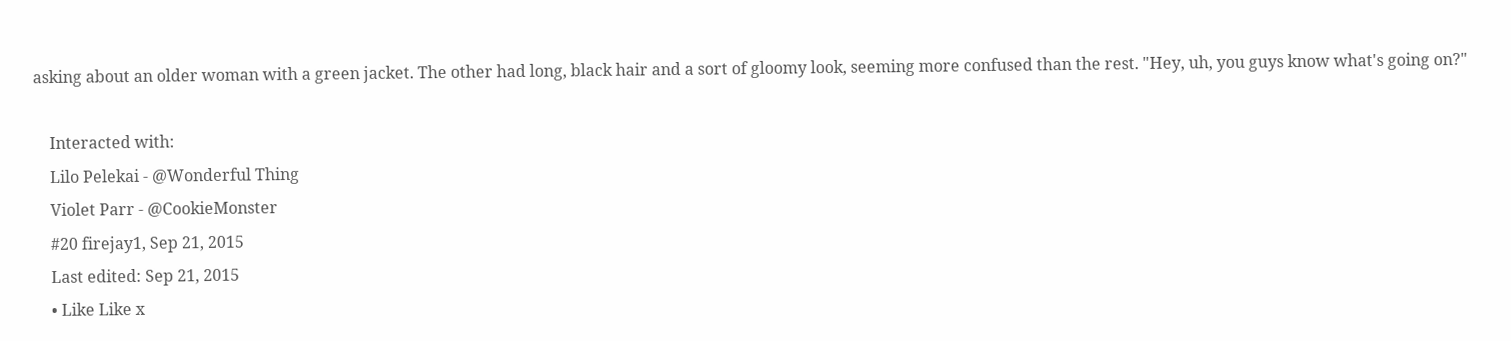asking about an older woman with a green jacket. The other had long, black hair and a sort of gloomy look, seeming more confused than the rest. "Hey, uh, you guys know what's going on?"

    Interacted with:
    Lilo Pelekai - @Wonderful Thing
    Violet Parr - @CookieMonster
    #20 firejay1, Sep 21, 2015
    Last edited: Sep 21, 2015
    • Like Like x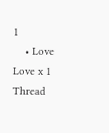1
    • Love Love x 1
Thread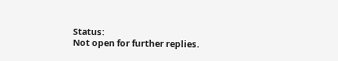Status:
Not open for further replies.